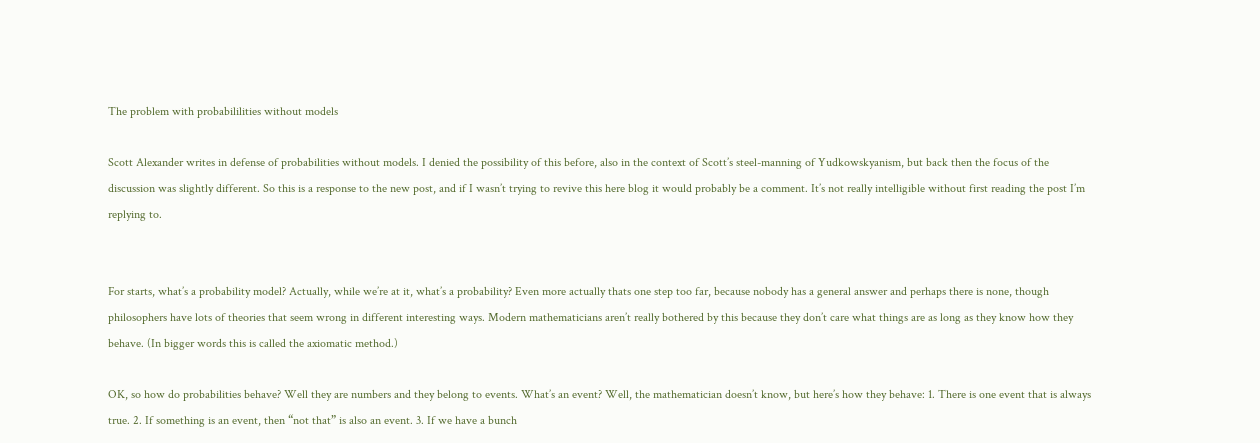The problem with probabililities without models

Scott Alexander writes in defense of probabilities without models. I denied the possibility of this before, also in the context of Scott’s steel-manning of Yudkowskyanism, but back then the focus of the discussion was slightly different. So this is a response to the new post, and if I wasn’t trying to revive this here blog it would probably be a comment. It’s not really intelligible without first reading the post I’m replying to.


For starts, what’s a probability model? Actually, while we’re at it, what’s a probability? Even more actually thats one step too far, because nobody has a general answer and perhaps there is none, though philosophers have lots of theories that seem wrong in different interesting ways. Modern mathematicians aren’t really bothered by this because they don’t care what things are as long as they know how they behave. (In bigger words this is called the axiomatic method.)

OK, so how do probabilities behave? Well they are numbers and they belong to events. What’s an event? Well, the mathematician doesn’t know, but here’s how they behave: 1. There is one event that is always true. 2. If something is an event, then “not that” is also an event. 3. If we have a bunch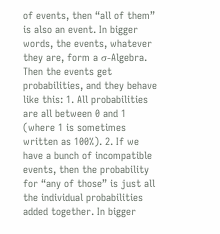of events, then “all of them” is also an event. In bigger words, the events, whatever they are, form a σ-Algebra. Then the events get probabilities, and they behave like this: 1. All probabilities are all between 0 and 1 (where 1 is sometimes written as 100%). 2. If we have a bunch of incompatible events, then the probability for “any of those” is just all the individual probabilities added together. In bigger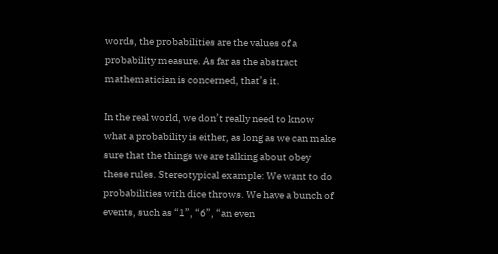words, the probabilities are the values of a probability measure. As far as the abstract mathematician is concerned, that’s it.

In the real world, we don’t really need to know what a probability is either, as long as we can make sure that the things we are talking about obey these rules. Stereotypical example: We want to do probabilities with dice throws. We have a bunch of events, such as “1”, “6”, “an even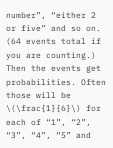number”, “either 2 or five” and so on. (64 events total if you are counting.) Then the events get probabilities. Often those will be \(\frac{1}{6}\) for each of “1”, “2”, “3”, “4”, “5” and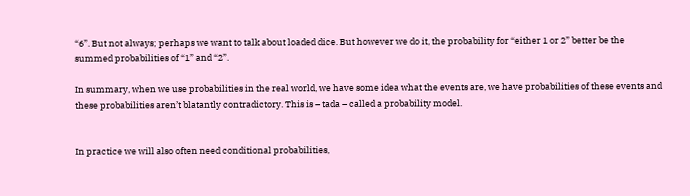“6”. But not always; perhaps we want to talk about loaded dice. But however we do it, the probability for “either 1 or 2” better be the summed probabilities of “1” and “2”.

In summary, when we use probabilities in the real world, we have some idea what the events are, we have probabilities of these events and these probabilities aren’t blatantly contradictory. This is – tada – called a probability model.


In practice we will also often need conditional probabilities,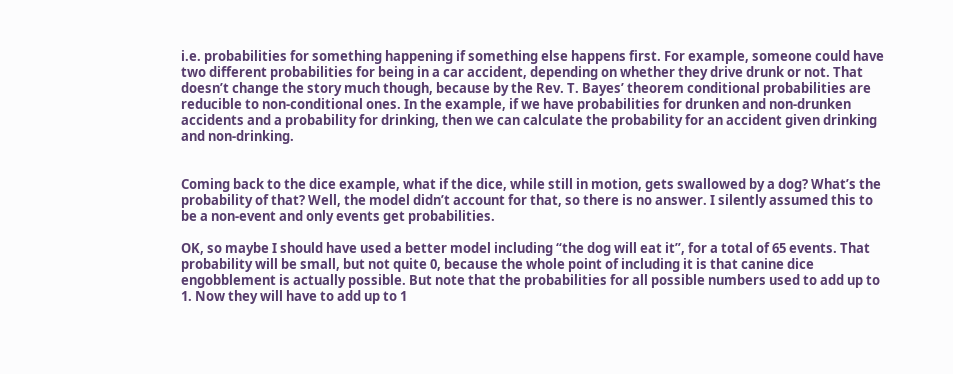i.e. probabilities for something happening if something else happens first. For example, someone could have two different probabilities for being in a car accident, depending on whether they drive drunk or not. That doesn’t change the story much though, because by the Rev. T. Bayes’ theorem conditional probabilities are reducible to non-conditional ones. In the example, if we have probabilities for drunken and non-drunken accidents and a probability for drinking, then we can calculate the probability for an accident given drinking and non-drinking.


Coming back to the dice example, what if the dice, while still in motion, gets swallowed by a dog? What’s the probability of that? Well, the model didn’t account for that, so there is no answer. I silently assumed this to be a non-event and only events get probabilities.

OK, so maybe I should have used a better model including “the dog will eat it”, for a total of 65 events. That probability will be small, but not quite 0, because the whole point of including it is that canine dice engobblement is actually possible. But note that the probabilities for all possible numbers used to add up to 1. Now they will have to add up to 1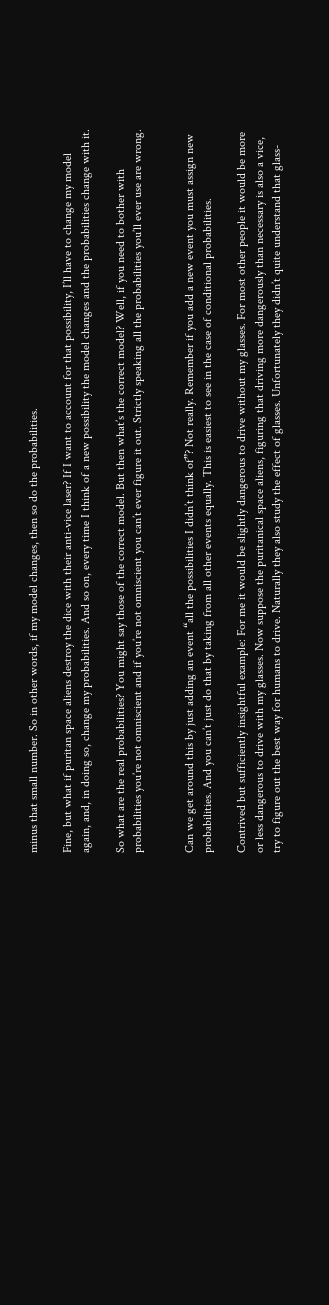minus that small number. So in other words, if my model changes, then so do the probabilities.

Fine, but what if puritan space aliens destroy the dice with their anti-vice laser? If I want to account for that possibility, I’ll have to change my model again, and, in doing so, change my probabilities. And so on, every time I think of a new possibility the model changes and the probabilities change with it.

So what are the real probabilities? You might say those of the correct model. But then what’s the correct model? Well, if you need to bother with probabilities you’re not omniscient and if you’re not omniscient you can’t ever figure it out. Strictly speaking all the probabilities you’ll ever use are wrong.


Can we get around this by just adding an event “all the possibilities I didn’t think of”? Not really. Remember if you add a new event you must assign new probabilities. And you can’t just do that by taking from all other events equally. This is easiest to see in the case of conditional probabilities.

Contrived but sufficiently insightful example: For me it would be slightly dangerous to drive without my glasses. For most other people it would be more or less dangerous to drive with my glasses. Now suppose the puritanical space aliens, figuring that driving more dangerously than necessary is also a vice,  try to figure out the best way for humans to drive. Naturally they also study the effect of glasses. Unfortunately they didn’t quite understand that glass-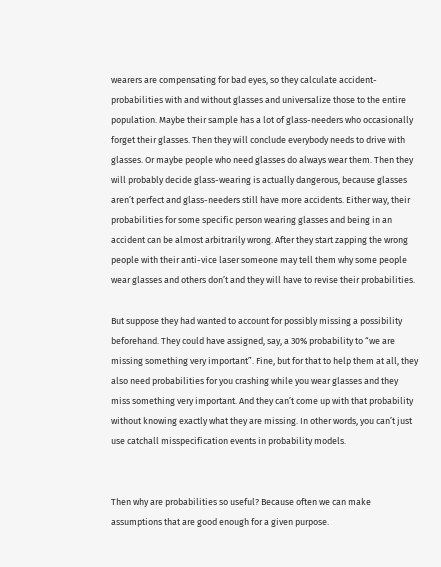wearers are compensating for bad eyes, so they calculate accident-probabilities with and without glasses and universalize those to the entire population. Maybe their sample has a lot of glass-needers who occasionally forget their glasses. Then they will conclude everybody needs to drive with glasses. Or maybe people who need glasses do always wear them. Then they will probably decide glass-wearing is actually dangerous, because glasses aren’t perfect and glass-needers still have more accidents. Either way, their probabilities for some specific person wearing glasses and being in an accident can be almost arbitrarily wrong. After they start zapping the wrong people with their anti-vice laser someone may tell them why some people wear glasses and others don’t and they will have to revise their probabilities.

But suppose they had wanted to account for possibly missing a possibility beforehand. They could have assigned, say, a 30% probability to “we are missing something very important”. Fine, but for that to help them at all, they also need probabilities for you crashing while you wear glasses and they miss something very important. And they can’t come up with that probability without knowing exactly what they are missing. In other words, you can’t just use catchall misspecification events in probability models.


Then why are probabilities so useful? Because often we can make assumptions that are good enough for a given purpose.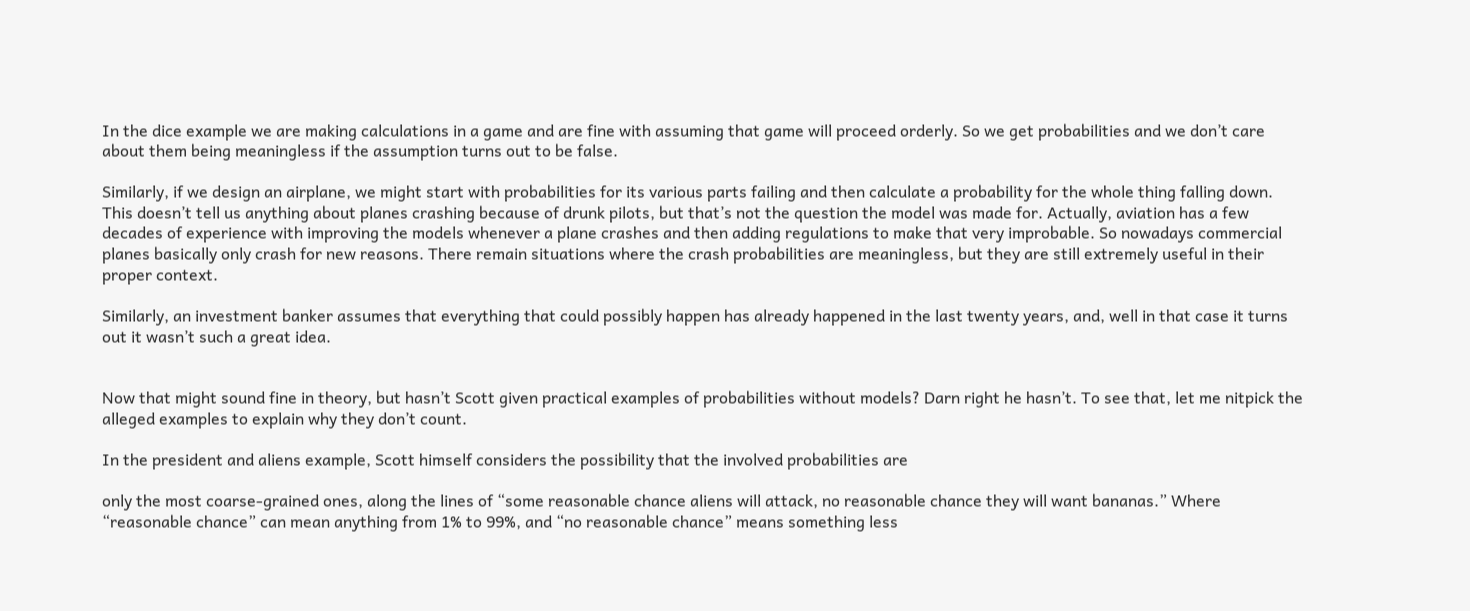In the dice example we are making calculations in a game and are fine with assuming that game will proceed orderly. So we get probabilities and we don’t care about them being meaningless if the assumption turns out to be false.

Similarly, if we design an airplane, we might start with probabilities for its various parts failing and then calculate a probability for the whole thing falling down. This doesn’t tell us anything about planes crashing because of drunk pilots, but that’s not the question the model was made for. Actually, aviation has a few decades of experience with improving the models whenever a plane crashes and then adding regulations to make that very improbable. So nowadays commercial planes basically only crash for new reasons. There remain situations where the crash probabilities are meaningless, but they are still extremely useful in their proper context.

Similarly, an investment banker assumes that everything that could possibly happen has already happened in the last twenty years, and, well in that case it turns out it wasn’t such a great idea.


Now that might sound fine in theory, but hasn’t Scott given practical examples of probabilities without models? Darn right he hasn’t. To see that, let me nitpick the alleged examples to explain why they don’t count.

In the president and aliens example, Scott himself considers the possibility that the involved probabilities are

only the most coarse-grained ones, along the lines of “some reasonable chance aliens will attack, no reasonable chance they will want bananas.” Where “reasonable chance” can mean anything from 1% to 99%, and “no reasonable chance” means something less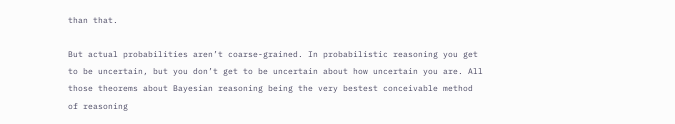than that.

But actual probabilities aren’t coarse-grained. In probabilistic reasoning you get to be uncertain, but you don’t get to be uncertain about how uncertain you are. All those theorems about Bayesian reasoning being the very bestest conceivable method of reasoning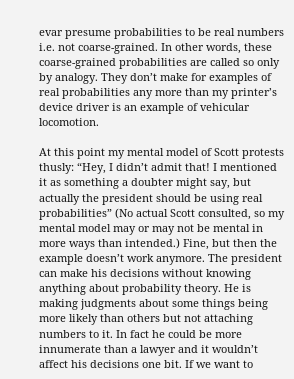evar presume probabilities to be real numbers i.e. not coarse-grained. In other words, these coarse-grained probabilities are called so only by analogy. They don’t make for examples of real probabilities any more than my printer’s device driver is an example of vehicular locomotion.

At this point my mental model of Scott protests thusly: “Hey, I didn’t admit that! I mentioned it as something a doubter might say, but actually the president should be using real probabilities” (No actual Scott consulted, so my mental model may or may not be mental in more ways than intended.) Fine, but then the example doesn’t work anymore. The president can make his decisions without knowing anything about probability theory. He is making judgments about some things being more likely than others but not attaching numbers to it. In fact he could be more innumerate than a lawyer and it wouldn’t affect his decisions one bit. If we want to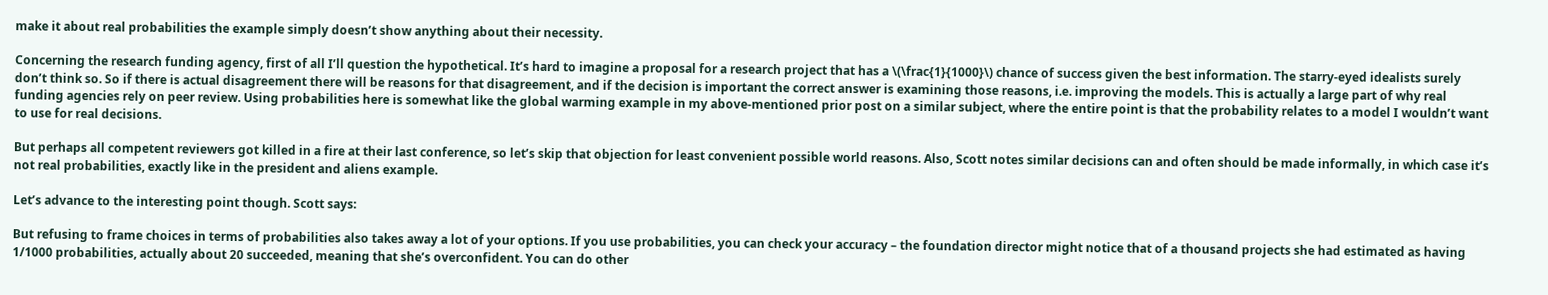make it about real probabilities the example simply doesn’t show anything about their necessity.

Concerning the research funding agency, first of all I’ll question the hypothetical. It’s hard to imagine a proposal for a research project that has a \(\frac{1}{1000}\) chance of success given the best information. The starry-eyed idealists surely don’t think so. So if there is actual disagreement there will be reasons for that disagreement, and if the decision is important the correct answer is examining those reasons, i.e. improving the models. This is actually a large part of why real funding agencies rely on peer review. Using probabilities here is somewhat like the global warming example in my above-mentioned prior post on a similar subject, where the entire point is that the probability relates to a model I wouldn’t want to use for real decisions.

But perhaps all competent reviewers got killed in a fire at their last conference, so let’s skip that objection for least convenient possible world reasons. Also, Scott notes similar decisions can and often should be made informally, in which case it’s not real probabilities, exactly like in the president and aliens example.

Let’s advance to the interesting point though. Scott says:

But refusing to frame choices in terms of probabilities also takes away a lot of your options. If you use probabilities, you can check your accuracy – the foundation director might notice that of a thousand projects she had estimated as having 1/1000 probabilities, actually about 20 succeeded, meaning that she’s overconfident. You can do other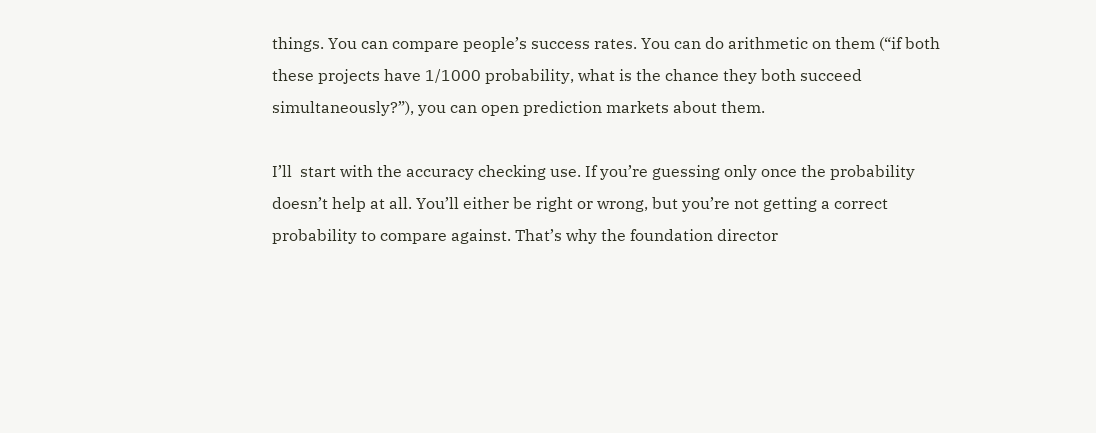things. You can compare people’s success rates. You can do arithmetic on them (“if both these projects have 1/1000 probability, what is the chance they both succeed simultaneously?”), you can open prediction markets about them.

I’ll  start with the accuracy checking use. If you’re guessing only once the probability doesn’t help at all. You’ll either be right or wrong, but you’re not getting a correct probability to compare against. That’s why the foundation director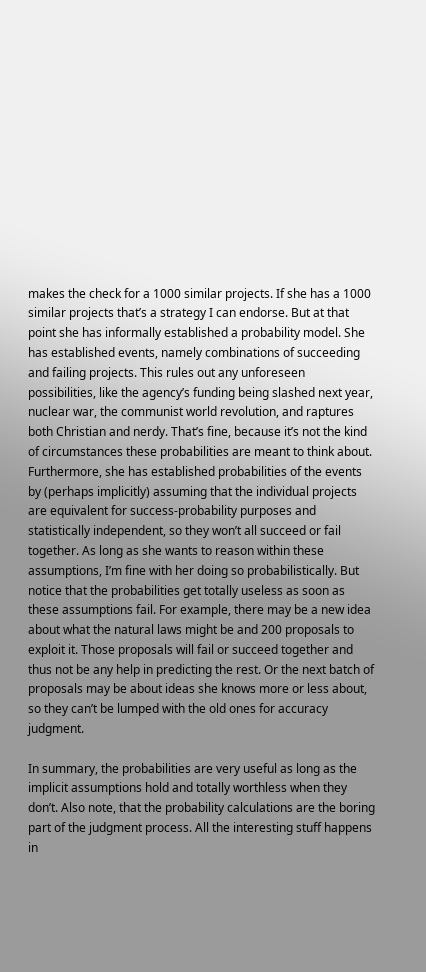makes the check for a 1000 similar projects. If she has a 1000 similar projects that’s a strategy I can endorse. But at that point she has informally established a probability model. She has established events, namely combinations of succeeding and failing projects. This rules out any unforeseen possibilities, like the agency’s funding being slashed next year, nuclear war, the communist world revolution, and raptures both Christian and nerdy. That’s fine, because it’s not the kind of circumstances these probabilities are meant to think about. Furthermore, she has established probabilities of the events by (perhaps implicitly) assuming that the individual projects are equivalent for success-probability purposes and statistically independent, so they won’t all succeed or fail together. As long as she wants to reason within these assumptions, I’m fine with her doing so probabilistically. But notice that the probabilities get totally useless as soon as these assumptions fail. For example, there may be a new idea about what the natural laws might be and 200 proposals to exploit it. Those proposals will fail or succeed together and thus not be any help in predicting the rest. Or the next batch of proposals may be about ideas she knows more or less about, so they can’t be lumped with the old ones for accuracy judgment.

In summary, the probabilities are very useful as long as the implicit assumptions hold and totally worthless when they don’t. Also note, that the probability calculations are the boring part of the judgment process. All the interesting stuff happens in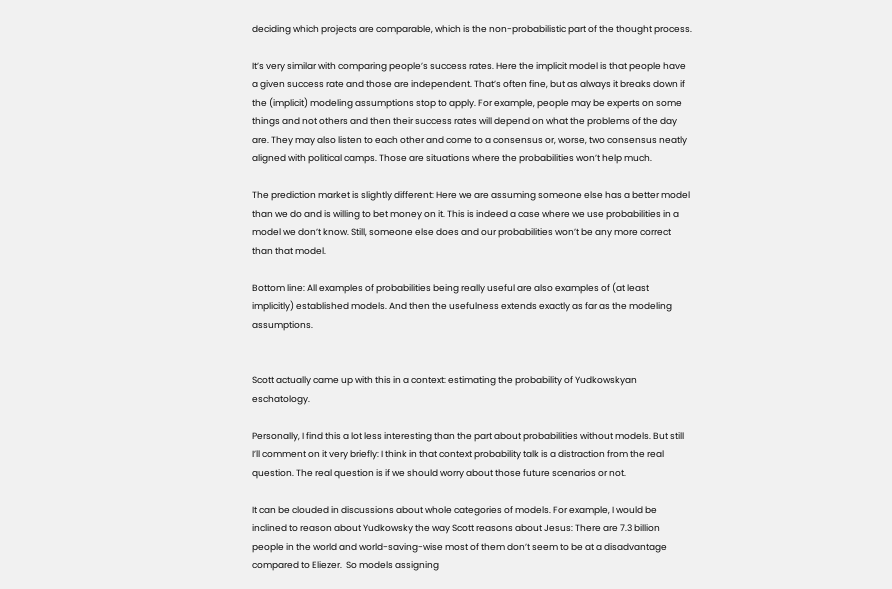deciding which projects are comparable, which is the non-probabilistic part of the thought process.

It’s very similar with comparing people’s success rates. Here the implicit model is that people have a given success rate and those are independent. That’s often fine, but as always it breaks down if the (implicit) modeling assumptions stop to apply. For example, people may be experts on some things and not others and then their success rates will depend on what the problems of the day are. They may also listen to each other and come to a consensus or, worse, two consensus neatly aligned with political camps. Those are situations where the probabilities won’t help much.

The prediction market is slightly different: Here we are assuming someone else has a better model than we do and is willing to bet money on it. This is indeed a case where we use probabilities in a model we don’t know. Still, someone else does and our probabilities won’t be any more correct than that model.

Bottom line: All examples of probabilities being really useful are also examples of (at least implicitly) established models. And then the usefulness extends exactly as far as the modeling assumptions.


Scott actually came up with this in a context: estimating the probability of Yudkowskyan eschatology.

Personally, I find this a lot less interesting than the part about probabilities without models. But still I’ll comment on it very briefly: I think in that context probability talk is a distraction from the real question. The real question is if we should worry about those future scenarios or not.

It can be clouded in discussions about whole categories of models. For example, I would be inclined to reason about Yudkowsky the way Scott reasons about Jesus: There are 7.3 billion people in the world and world-saving-wise most of them don’t seem to be at a disadvantage compared to Eliezer.  So models assigning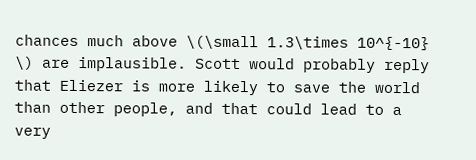chances much above \(\small 1.3\times 10^{-10} \) are implausible. Scott would probably reply that Eliezer is more likely to save the world than other people, and that could lead to a very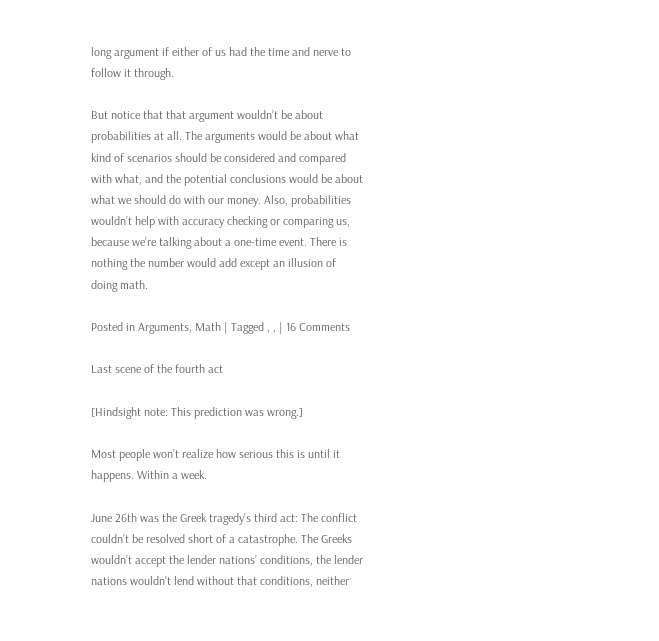long argument if either of us had the time and nerve to follow it through.

But notice that that argument wouldn’t be about probabilities at all. The arguments would be about what kind of scenarios should be considered and compared with what, and the potential conclusions would be about what we should do with our money. Also, probabilities wouldn’t help with accuracy checking or comparing us, because we’re talking about a one-time event. There is nothing the number would add except an illusion of doing math.

Posted in Arguments, Math | Tagged , , | 16 Comments

Last scene of the fourth act

[Hindsight note: This prediction was wrong.]

Most people won’t realize how serious this is until it happens. Within a week.

June 26th was the Greek tragedy’s third act: The conflict couldn’t be resolved short of a catastrophe. The Greeks wouldn’t accept the lender nations’ conditions, the lender nations wouldn’t lend without that conditions, neither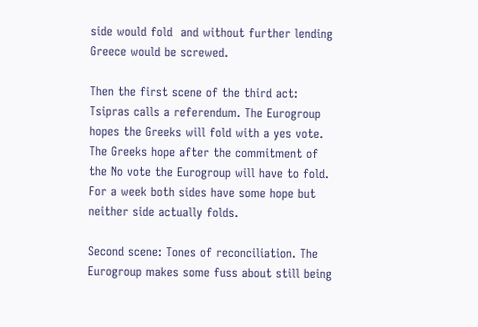side would fold  and without further lending Greece would be screwed.

Then the first scene of the third act: Tsipras calls a referendum. The Eurogroup hopes the Greeks will fold with a yes vote. The Greeks hope after the commitment of the No vote the Eurogroup will have to fold. For a week both sides have some hope but neither side actually folds.

Second scene: Tones of reconciliation. The Eurogroup makes some fuss about still being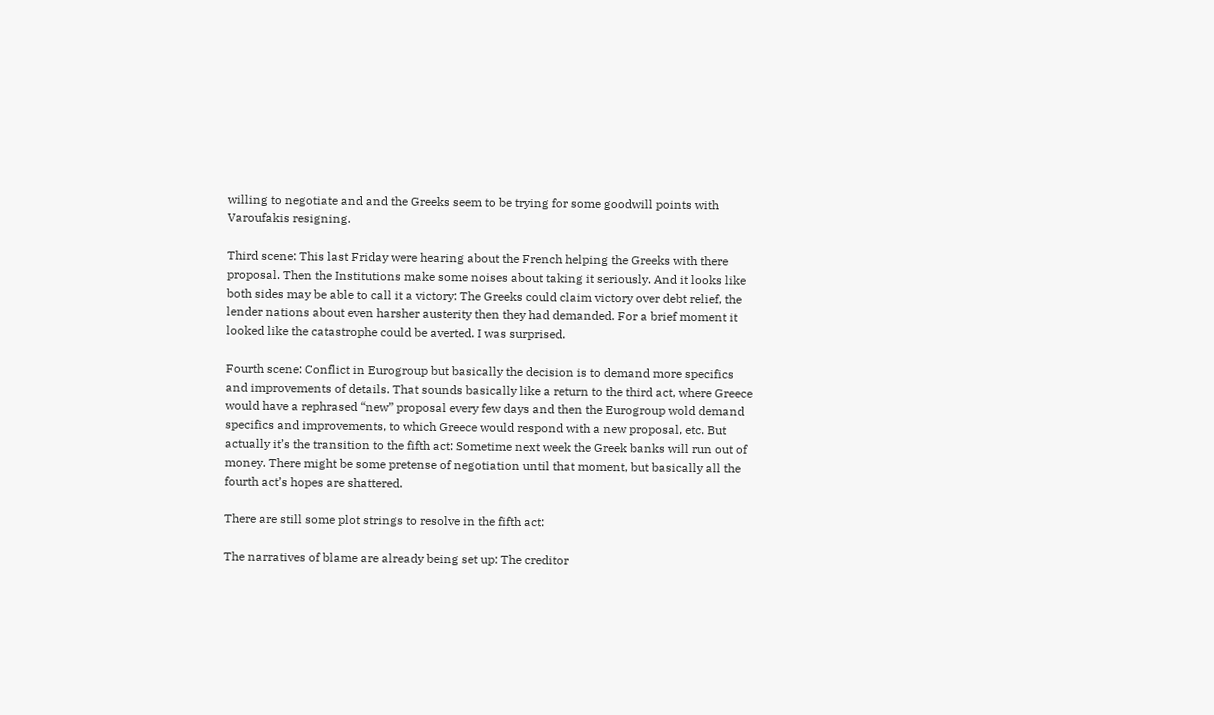willing to negotiate and and the Greeks seem to be trying for some goodwill points with Varoufakis resigning.

Third scene: This last Friday were hearing about the French helping the Greeks with there proposal. Then the Institutions make some noises about taking it seriously. And it looks like both sides may be able to call it a victory: The Greeks could claim victory over debt relief, the lender nations about even harsher austerity then they had demanded. For a brief moment it looked like the catastrophe could be averted. I was surprised.

Fourth scene: Conflict in Eurogroup but basically the decision is to demand more specifics and improvements of details. That sounds basically like a return to the third act, where Greece would have a rephrased “new” proposal every few days and then the Eurogroup wold demand specifics and improvements, to which Greece would respond with a new proposal, etc. But actually it’s the transition to the fifth act: Sometime next week the Greek banks will run out of money. There might be some pretense of negotiation until that moment, but basically all the fourth act’s hopes are shattered.

There are still some plot strings to resolve in the fifth act:

The narratives of blame are already being set up: The creditor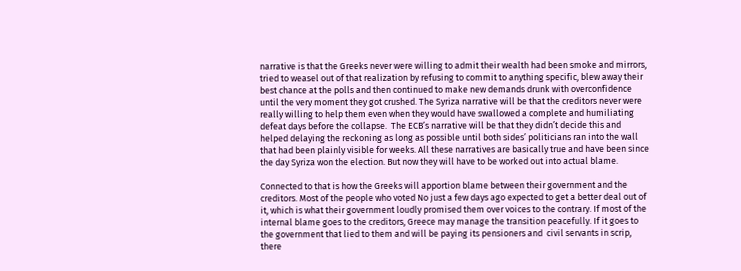narrative is that the Greeks never were willing to admit their wealth had been smoke and mirrors, tried to weasel out of that realization by refusing to commit to anything specific, blew away their best chance at the polls and then continued to make new demands drunk with overconfidence until the very moment they got crushed. The Syriza narrative will be that the creditors never were really willing to help them even when they would have swallowed a complete and humiliating defeat days before the collapse.  The ECB’s narrative will be that they didn’t decide this and helped delaying the reckoning as long as possible until both sides’ politicians ran into the wall that had been plainly visible for weeks. All these narratives are basically true and have been since the day Syriza won the election. But now they will have to be worked out into actual blame.

Connected to that is how the Greeks will apportion blame between their government and the creditors. Most of the people who voted No just a few days ago expected to get a better deal out of it, which is what their government loudly promised them over voices to the contrary. If most of the internal blame goes to the creditors, Greece may manage the transition peacefully. If it goes to the government that lied to them and will be paying its pensioners and  civil servants in scrip, there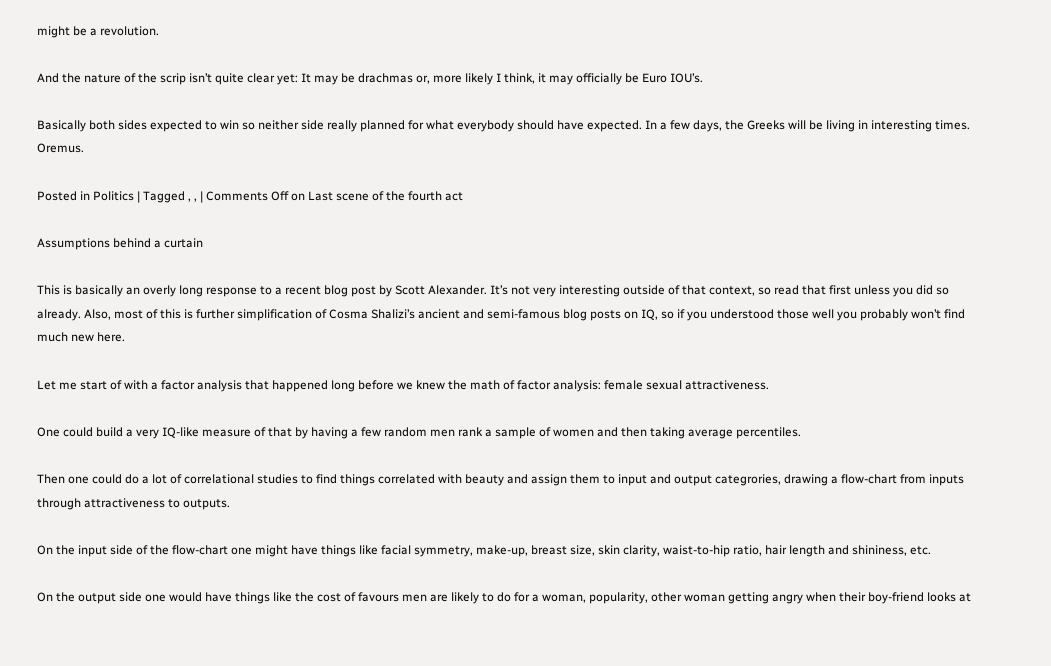might be a revolution.

And the nature of the scrip isn’t quite clear yet: It may be drachmas or, more likely I think, it may officially be Euro IOU’s.

Basically both sides expected to win so neither side really planned for what everybody should have expected. In a few days, the Greeks will be living in interesting times. Oremus.

Posted in Politics | Tagged , , | Comments Off on Last scene of the fourth act

Assumptions behind a curtain

This is basically an overly long response to a recent blog post by Scott Alexander. It’s not very interesting outside of that context, so read that first unless you did so already. Also, most of this is further simplification of Cosma Shalizi’s ancient and semi-famous blog posts on IQ, so if you understood those well you probably won’t find much new here.

Let me start of with a factor analysis that happened long before we knew the math of factor analysis: female sexual attractiveness.

One could build a very IQ-like measure of that by having a few random men rank a sample of women and then taking average percentiles.

Then one could do a lot of correlational studies to find things correlated with beauty and assign them to input and output categrories, drawing a flow-chart from inputs through attractiveness to outputs.

On the input side of the flow-chart one might have things like facial symmetry, make-up, breast size, skin clarity, waist-to-hip ratio, hair length and shininess, etc.

On the output side one would have things like the cost of favours men are likely to do for a woman, popularity, other woman getting angry when their boy-friend looks at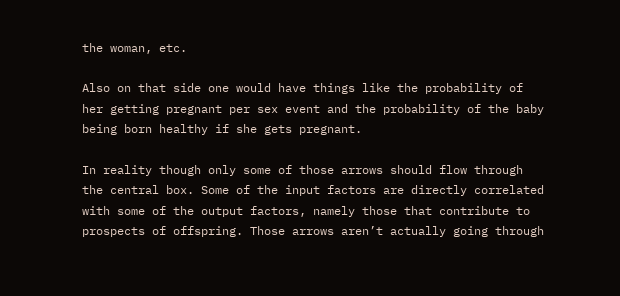the woman, etc.

Also on that side one would have things like the probability of her getting pregnant per sex event and the probability of the baby being born healthy if she gets pregnant.

In reality though only some of those arrows should flow through the central box. Some of the input factors are directly correlated with some of the output factors, namely those that contribute to prospects of offspring. Those arrows aren’t actually going through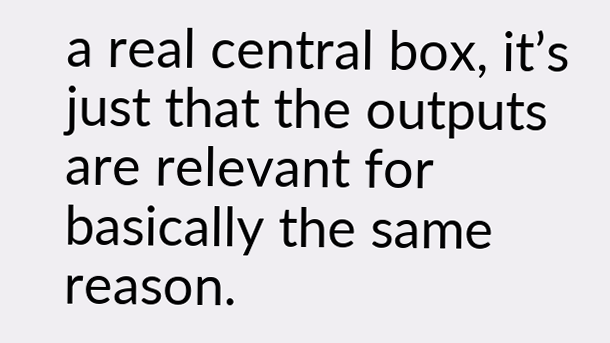a real central box, it’s just that the outputs are relevant for basically the same reason.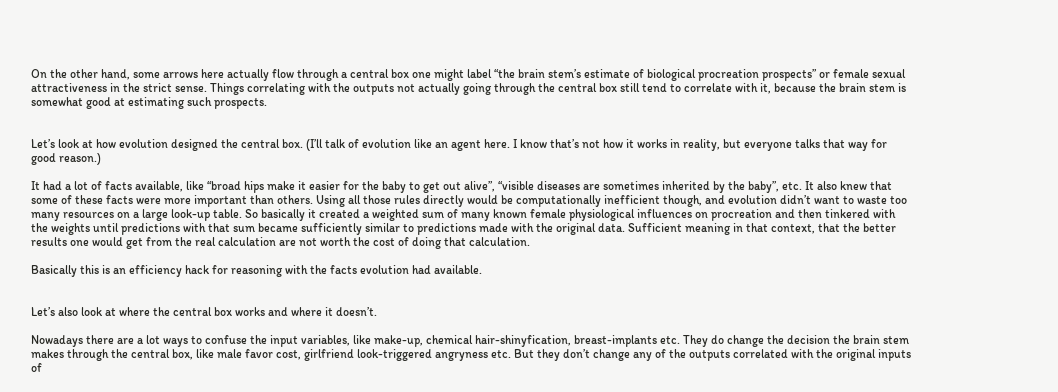On the other hand, some arrows here actually flow through a central box one might label “the brain stem’s estimate of biological procreation prospects” or female sexual attractiveness in the strict sense. Things correlating with the outputs not actually going through the central box still tend to correlate with it, because the brain stem is somewhat good at estimating such prospects.


Let’s look at how evolution designed the central box. (I’ll talk of evolution like an agent here. I know that’s not how it works in reality, but everyone talks that way for good reason.)

It had a lot of facts available, like “broad hips make it easier for the baby to get out alive”, “visible diseases are sometimes inherited by the baby”, etc. It also knew that some of these facts were more important than others. Using all those rules directly would be computationally inefficient though, and evolution didn’t want to waste too many resources on a large look-up table. So basically it created a weighted sum of many known female physiological influences on procreation and then tinkered with the weights until predictions with that sum became sufficiently similar to predictions made with the original data. Sufficient meaning in that context, that the better results one would get from the real calculation are not worth the cost of doing that calculation.

Basically this is an efficiency hack for reasoning with the facts evolution had available.


Let’s also look at where the central box works and where it doesn’t.

Nowadays there are a lot ways to confuse the input variables, like make-up, chemical hair-shinyfication, breast-implants etc. They do change the decision the brain stem makes through the central box, like male favor cost, girlfriend look-triggered angryness etc. But they don’t change any of the outputs correlated with the original inputs of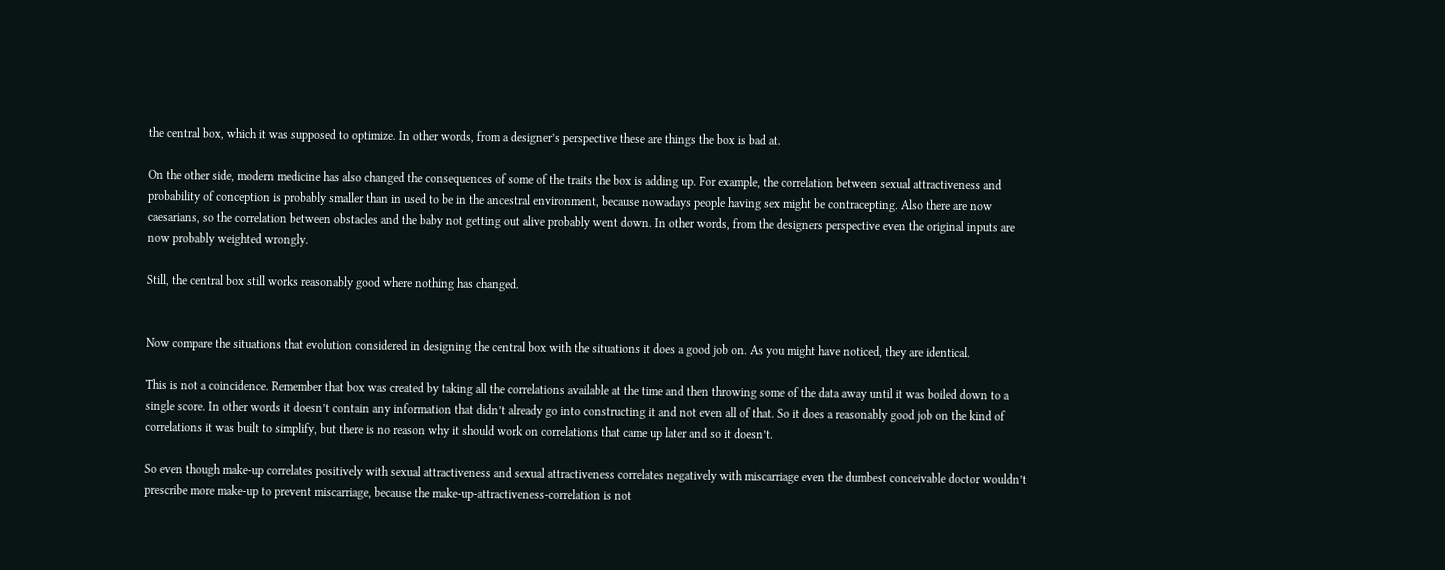the central box, which it was supposed to optimize. In other words, from a designer’s perspective these are things the box is bad at.

On the other side, modern medicine has also changed the consequences of some of the traits the box is adding up. For example, the correlation between sexual attractiveness and probability of conception is probably smaller than in used to be in the ancestral environment, because nowadays people having sex might be contracepting. Also there are now caesarians, so the correlation between obstacles and the baby not getting out alive probably went down. In other words, from the designers perspective even the original inputs are now probably weighted wrongly.

Still, the central box still works reasonably good where nothing has changed.


Now compare the situations that evolution considered in designing the central box with the situations it does a good job on. As you might have noticed, they are identical.

This is not a coincidence. Remember that box was created by taking all the correlations available at the time and then throwing some of the data away until it was boiled down to a single score. In other words it doesn’t contain any information that didn’t already go into constructing it and not even all of that. So it does a reasonably good job on the kind of correlations it was built to simplify, but there is no reason why it should work on correlations that came up later and so it doesn’t.

So even though make-up correlates positively with sexual attractiveness and sexual attractiveness correlates negatively with miscarriage even the dumbest conceivable doctor wouldn’t prescribe more make-up to prevent miscarriage, because the make-up-attractiveness-correlation is not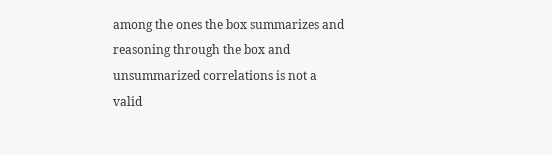among the ones the box summarizes and reasoning through the box and unsummarized correlations is not a valid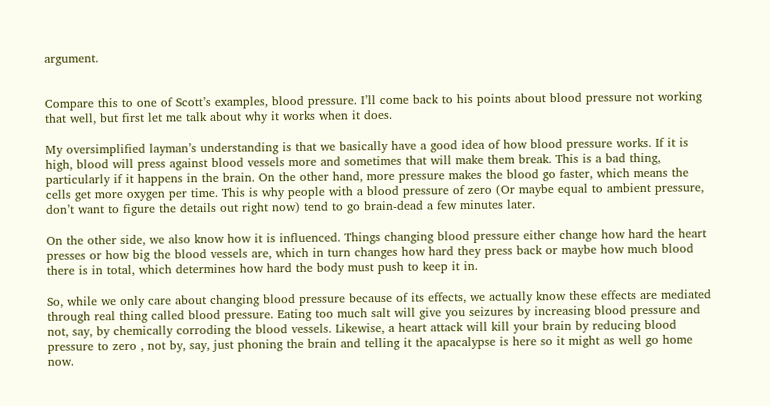argument.


Compare this to one of Scott’s examples, blood pressure. I’ll come back to his points about blood pressure not working that well, but first let me talk about why it works when it does.

My oversimplified layman’s understanding is that we basically have a good idea of how blood pressure works. If it is high, blood will press against blood vessels more and sometimes that will make them break. This is a bad thing, particularly if it happens in the brain. On the other hand, more pressure makes the blood go faster, which means the cells get more oxygen per time. This is why people with a blood pressure of zero (Or maybe equal to ambient pressure, don’t want to figure the details out right now) tend to go brain-dead a few minutes later.

On the other side, we also know how it is influenced. Things changing blood pressure either change how hard the heart presses or how big the blood vessels are, which in turn changes how hard they press back or maybe how much blood there is in total, which determines how hard the body must push to keep it in.

So, while we only care about changing blood pressure because of its effects, we actually know these effects are mediated through real thing called blood pressure. Eating too much salt will give you seizures by increasing blood pressure and not, say, by chemically corroding the blood vessels. Likewise, a heart attack will kill your brain by reducing blood pressure to zero , not by, say, just phoning the brain and telling it the apacalypse is here so it might as well go home now.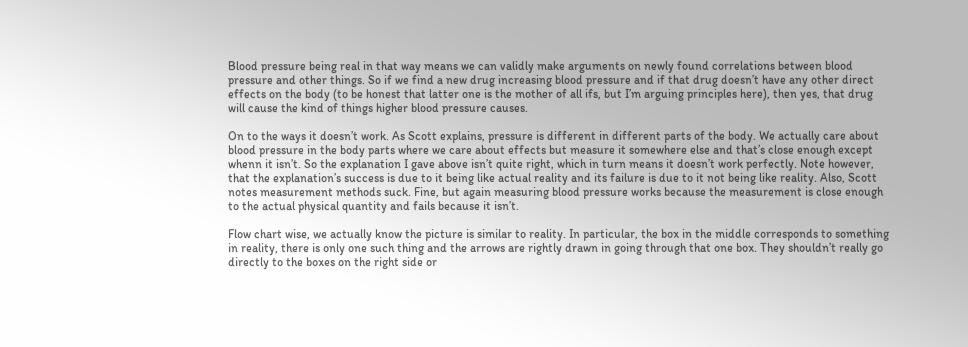Blood pressure being real in that way means we can validly make arguments on newly found correlations between blood pressure and other things. So if we find a new drug increasing blood pressure and if that drug doesn’t have any other direct effects on the body (to be honest that latter one is the mother of all ifs, but I’m arguing principles here), then yes, that drug will cause the kind of things higher blood pressure causes.

On to the ways it doesn’t work. As Scott explains, pressure is different in different parts of the body. We actually care about blood pressure in the body parts where we care about effects but measure it somewhere else and that’s close enough except whenn it isn’t. So the explanation I gave above isn’t quite right, which in turn means it doesn’t work perfectly. Note however, that the explanation’s success is due to it being like actual reality and its failure is due to it not being like reality. Also, Scott notes measurement methods suck. Fine, but again measuring blood pressure works because the measurement is close enough to the actual physical quantity and fails because it isn’t.

Flow chart wise, we actually know the picture is similar to reality. In particular, the box in the middle corresponds to something in reality, there is only one such thing and the arrows are rightly drawn in going through that one box. They shouldn’t really go directly to the boxes on the right side or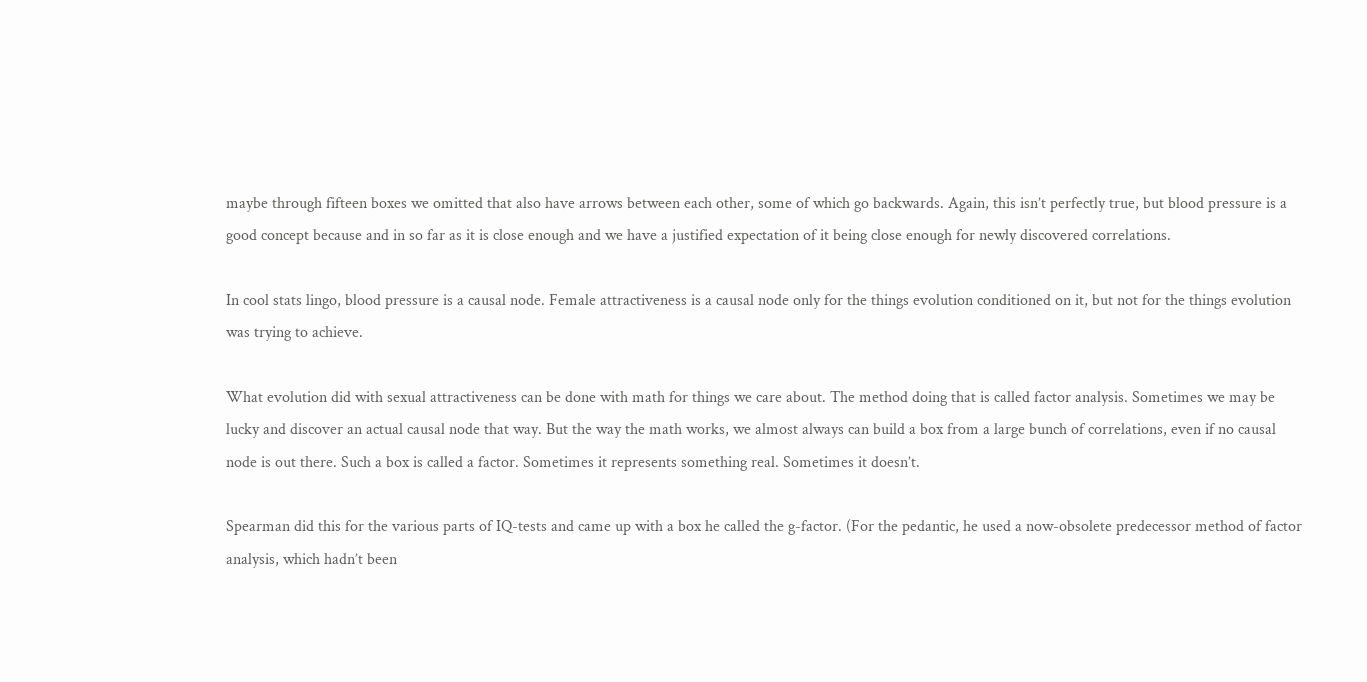maybe through fifteen boxes we omitted that also have arrows between each other, some of which go backwards. Again, this isn’t perfectly true, but blood pressure is a good concept because and in so far as it is close enough and we have a justified expectation of it being close enough for newly discovered correlations.

In cool stats lingo, blood pressure is a causal node. Female attractiveness is a causal node only for the things evolution conditioned on it, but not for the things evolution was trying to achieve.

What evolution did with sexual attractiveness can be done with math for things we care about. The method doing that is called factor analysis. Sometimes we may be lucky and discover an actual causal node that way. But the way the math works, we almost always can build a box from a large bunch of correlations, even if no causal node is out there. Such a box is called a factor. Sometimes it represents something real. Sometimes it doesn’t.

Spearman did this for the various parts of IQ-tests and came up with a box he called the g-factor. (For the pedantic, he used a now-obsolete predecessor method of factor analysis, which hadn’t been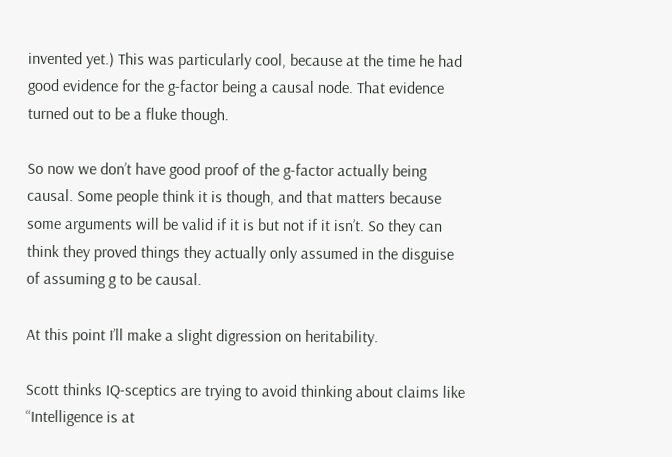invented yet.) This was particularly cool, because at the time he had good evidence for the g-factor being a causal node. That evidence turned out to be a fluke though.

So now we don’t have good proof of the g-factor actually being causal. Some people think it is though, and that matters because some arguments will be valid if it is but not if it isn’t. So they can think they proved things they actually only assumed in the disguise of assuming g to be causal.

At this point I’ll make a slight digression on heritability.

Scott thinks IQ-sceptics are trying to avoid thinking about claims like “Intelligence is at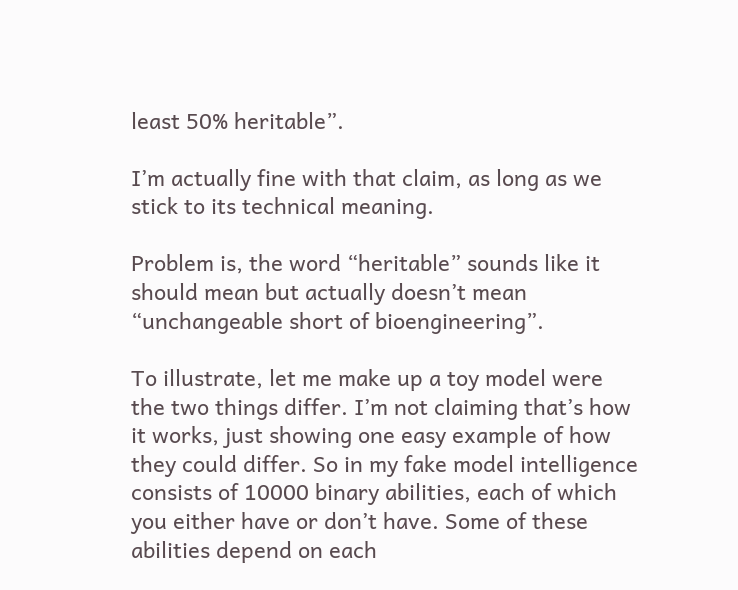least 50% heritable”.

I’m actually fine with that claim, as long as we stick to its technical meaning.

Problem is, the word “heritable” sounds like it should mean but actually doesn’t mean “unchangeable short of bioengineering”.

To illustrate, let me make up a toy model were the two things differ. I’m not claiming that’s how it works, just showing one easy example of how they could differ. So in my fake model intelligence consists of 10000 binary abilities, each of which you either have or don’t have. Some of these abilities depend on each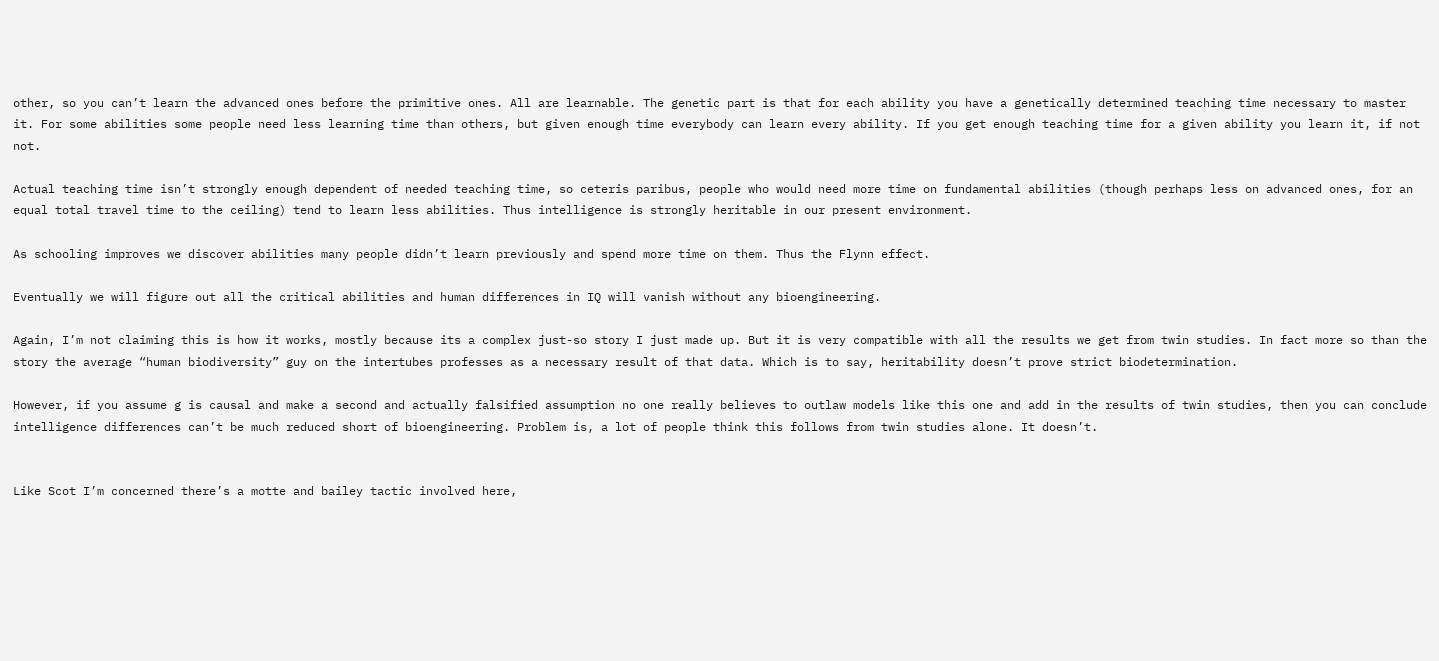other, so you can’t learn the advanced ones before the primitive ones. All are learnable. The genetic part is that for each ability you have a genetically determined teaching time necessary to master it. For some abilities some people need less learning time than others, but given enough time everybody can learn every ability. If you get enough teaching time for a given ability you learn it, if not not.

Actual teaching time isn’t strongly enough dependent of needed teaching time, so ceteris paribus, people who would need more time on fundamental abilities (though perhaps less on advanced ones, for an equal total travel time to the ceiling) tend to learn less abilities. Thus intelligence is strongly heritable in our present environment.

As schooling improves we discover abilities many people didn’t learn previously and spend more time on them. Thus the Flynn effect.

Eventually we will figure out all the critical abilities and human differences in IQ will vanish without any bioengineering.

Again, I’m not claiming this is how it works, mostly because its a complex just-so story I just made up. But it is very compatible with all the results we get from twin studies. In fact more so than the story the average “human biodiversity” guy on the intertubes professes as a necessary result of that data. Which is to say, heritability doesn’t prove strict biodetermination.

However, if you assume g is causal and make a second and actually falsified assumption no one really believes to outlaw models like this one and add in the results of twin studies, then you can conclude intelligence differences can’t be much reduced short of bioengineering. Problem is, a lot of people think this follows from twin studies alone. It doesn’t.


Like Scot I’m concerned there’s a motte and bailey tactic involved here,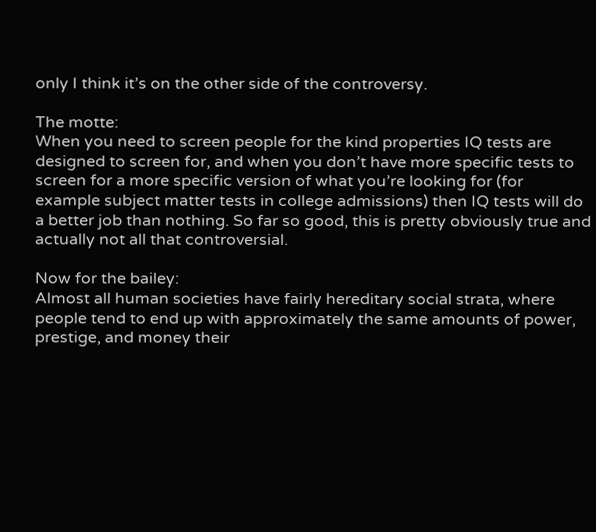only I think it’s on the other side of the controversy.

The motte:
When you need to screen people for the kind properties IQ tests are designed to screen for, and when you don’t have more specific tests to screen for a more specific version of what you’re looking for (for example subject matter tests in college admissions) then IQ tests will do a better job than nothing. So far so good, this is pretty obviously true and actually not all that controversial.

Now for the bailey:
Almost all human societies have fairly hereditary social strata, where people tend to end up with approximately the same amounts of power, prestige, and money their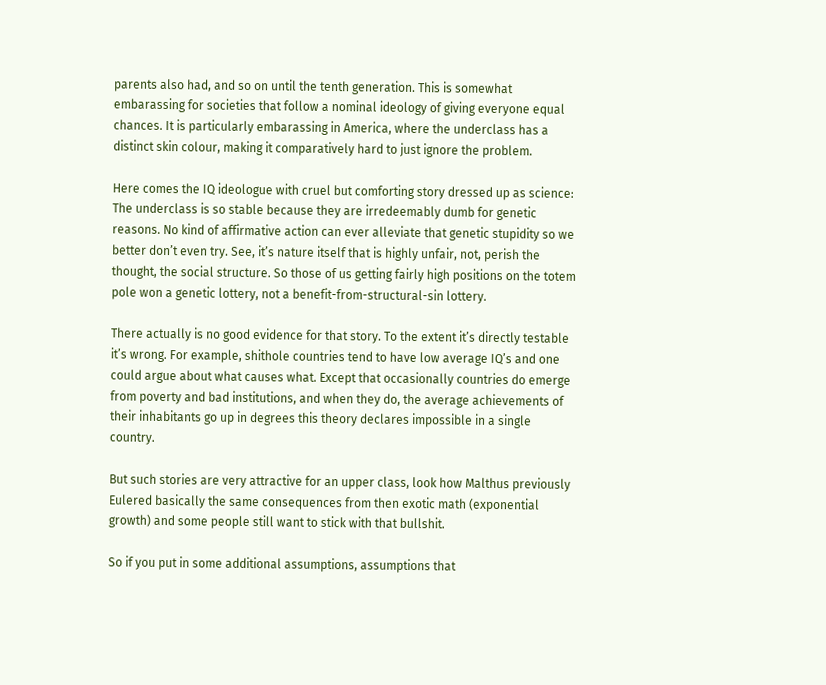parents also had, and so on until the tenth generation. This is somewhat embarassing for societies that follow a nominal ideology of giving everyone equal chances. It is particularly embarassing in America, where the underclass has a distinct skin colour, making it comparatively hard to just ignore the problem.

Here comes the IQ ideologue with cruel but comforting story dressed up as science: The underclass is so stable because they are irredeemably dumb for genetic reasons. No kind of affirmative action can ever alleviate that genetic stupidity so we better don’t even try. See, it’s nature itself that is highly unfair, not, perish the thought, the social structure. So those of us getting fairly high positions on the totem pole won a genetic lottery, not a benefit-from-structural-sin lottery.

There actually is no good evidence for that story. To the extent it’s directly testable it’s wrong. For example, shithole countries tend to have low average IQ’s and one could argue about what causes what. Except that occasionally countries do emerge from poverty and bad institutions, and when they do, the average achievements of their inhabitants go up in degrees this theory declares impossible in a single country.

But such stories are very attractive for an upper class, look how Malthus previously Eulered basically the same consequences from then exotic math (exponential growth) and some people still want to stick with that bullshit.

So if you put in some additional assumptions, assumptions that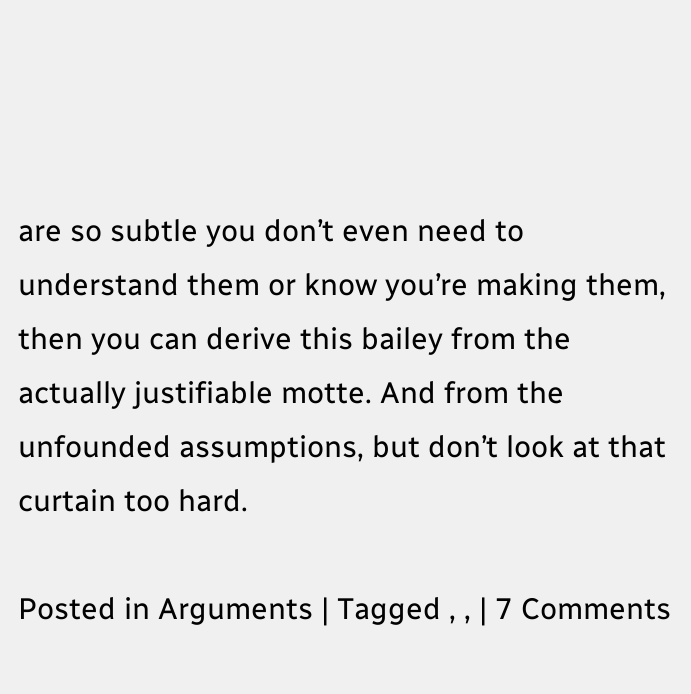are so subtle you don’t even need to understand them or know you’re making them, then you can derive this bailey from the actually justifiable motte. And from the unfounded assumptions, but don’t look at that curtain too hard.

Posted in Arguments | Tagged , , | 7 Comments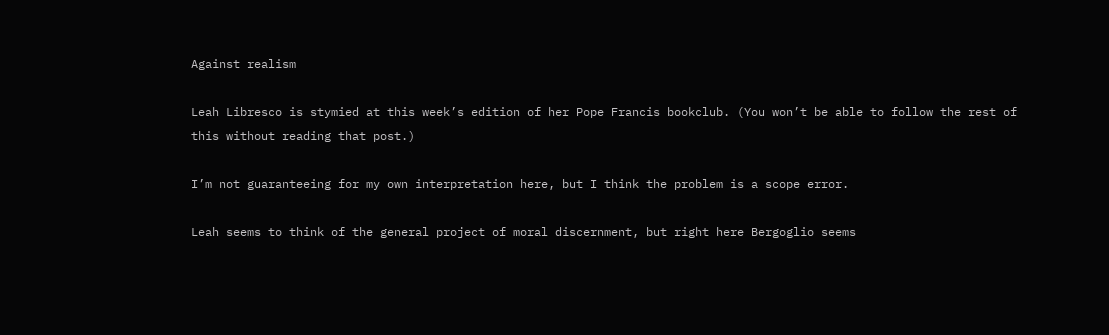Against realism

Leah Libresco is stymied at this week’s edition of her Pope Francis bookclub. (You won’t be able to follow the rest of this without reading that post.)

I’m not guaranteeing for my own interpretation here, but I think the problem is a scope error.

Leah seems to think of the general project of moral discernment, but right here Bergoglio seems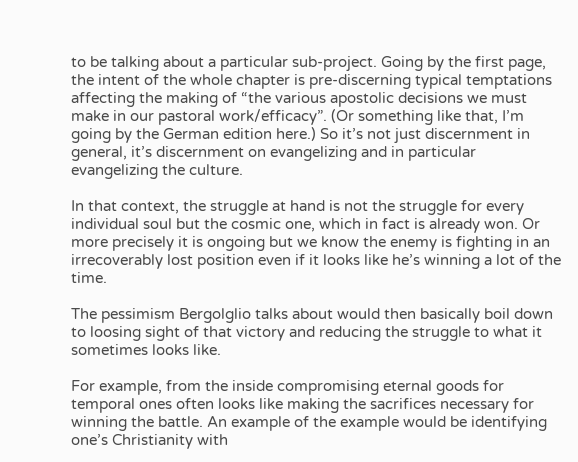to be talking about a particular sub-project. Going by the first page, the intent of the whole chapter is pre-discerning typical temptations affecting the making of “the various apostolic decisions we must make in our pastoral work/efficacy”. (Or something like that, I’m going by the German edition here.) So it’s not just discernment in general, it’s discernment on evangelizing and in particular evangelizing the culture.

In that context, the struggle at hand is not the struggle for every individual soul but the cosmic one, which in fact is already won. Or more precisely it is ongoing but we know the enemy is fighting in an irrecoverably lost position even if it looks like he’s winning a lot of the time.

The pessimism Bergolglio talks about would then basically boil down to loosing sight of that victory and reducing the struggle to what it sometimes looks like.

For example, from the inside compromising eternal goods for temporal ones often looks like making the sacrifices necessary for winning the battle. An example of the example would be identifying one’s Christianity with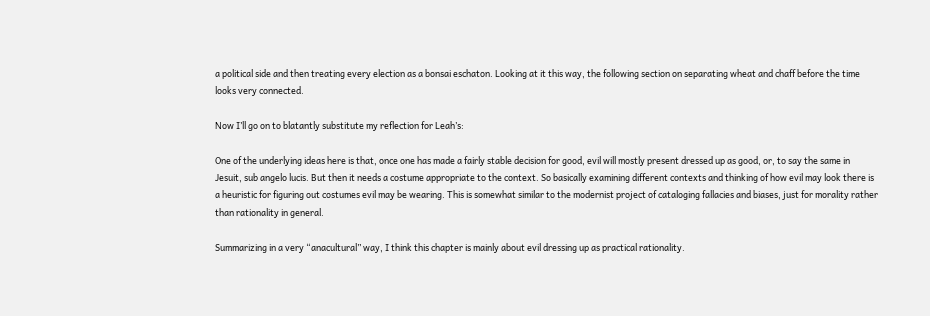a political side and then treating every election as a bonsai eschaton. Looking at it this way, the following section on separating wheat and chaff before the time looks very connected.

Now I’ll go on to blatantly substitute my reflection for Leah’s:

One of the underlying ideas here is that, once one has made a fairly stable decision for good, evil will mostly present dressed up as good, or, to say the same in Jesuit, sub angelo lucis. But then it needs a costume appropriate to the context. So basically examining different contexts and thinking of how evil may look there is a heuristic for figuring out costumes evil may be wearing. This is somewhat similar to the modernist project of cataloging fallacies and biases, just for morality rather than rationality in general.

Summarizing in a very “anacultural” way, I think this chapter is mainly about evil dressing up as practical rationality.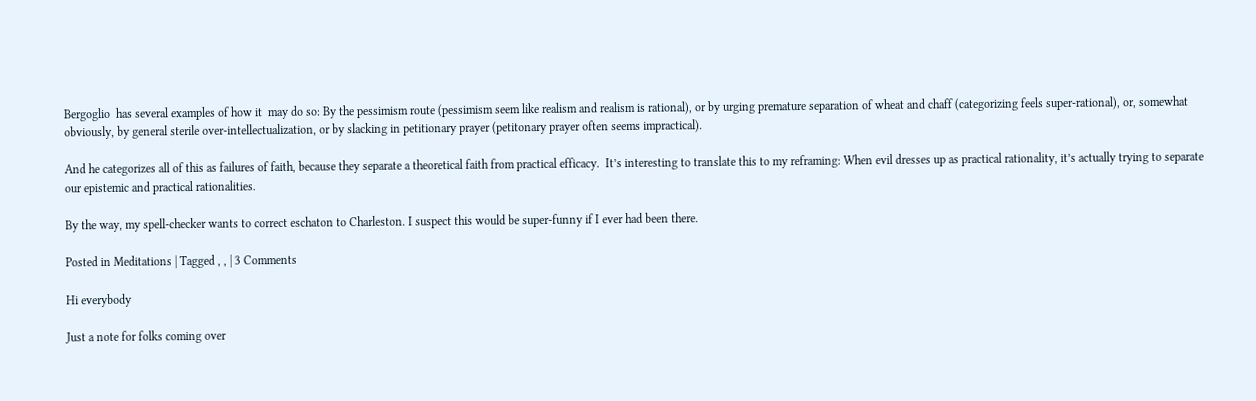Bergoglio  has several examples of how it  may do so: By the pessimism route (pessimism seem like realism and realism is rational), or by urging premature separation of wheat and chaff (categorizing feels super-rational), or, somewhat obviously, by general sterile over-intellectualization, or by slacking in petitionary prayer (petitonary prayer often seems impractical).

And he categorizes all of this as failures of faith, because they separate a theoretical faith from practical efficacy.  It’s interesting to translate this to my reframing: When evil dresses up as practical rationality, it’s actually trying to separate our epistemic and practical rationalities.

By the way, my spell-checker wants to correct eschaton to Charleston. I suspect this would be super-funny if I ever had been there.

Posted in Meditations | Tagged , , | 3 Comments

Hi everybody

Just a note for folks coming over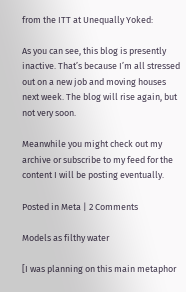from the ITT at Unequally Yoked:

As you can see, this blog is presently inactive. That’s because I’m all stressed out on a new job and moving houses next week. The blog will rise again, but not very soon.

Meanwhile you might check out my archive or subscribe to my feed for the content I will be posting eventually.

Posted in Meta | 2 Comments

Models as filthy water

[I was planning on this main metaphor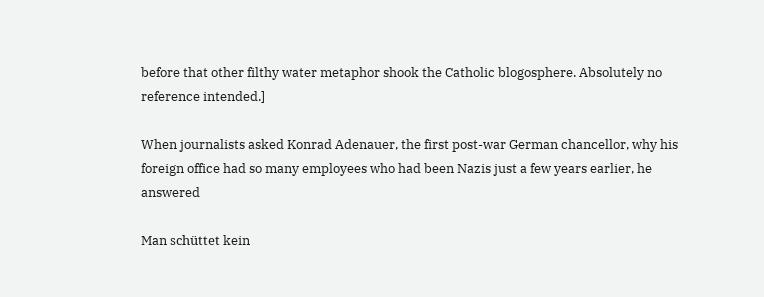before that other filthy water metaphor shook the Catholic blogosphere. Absolutely no reference intended.]

When journalists asked Konrad Adenauer, the first post-war German chancellor, why his foreign office had so many employees who had been Nazis just a few years earlier, he answered

Man schüttet kein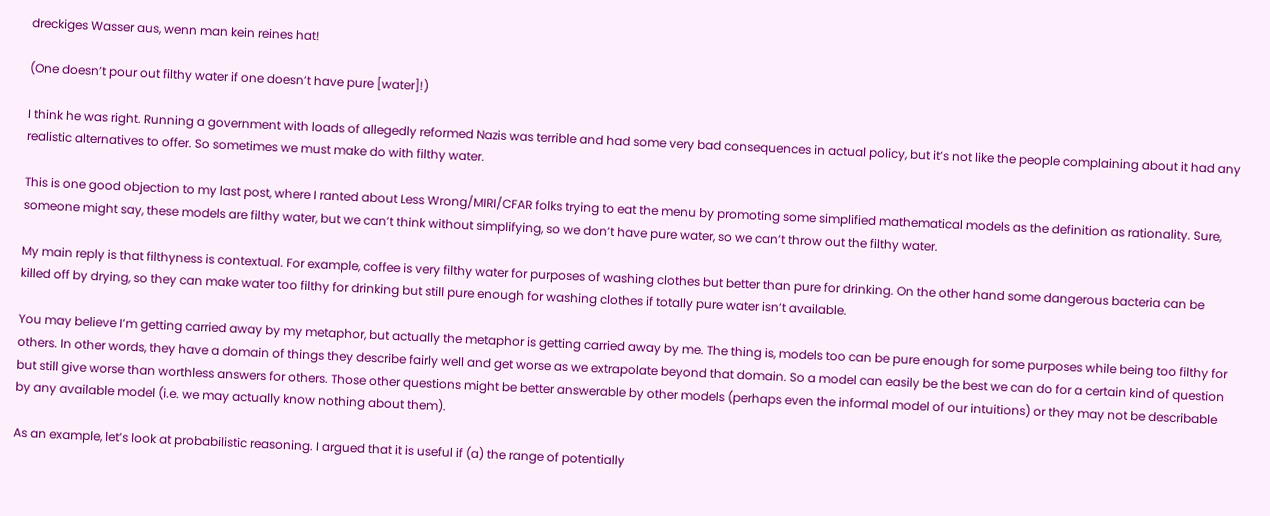dreckiges Wasser aus, wenn man kein reines hat!

(One doesn’t pour out filthy water if one doesn’t have pure [water]!)

I think he was right. Running a government with loads of allegedly reformed Nazis was terrible and had some very bad consequences in actual policy, but it’s not like the people complaining about it had any realistic alternatives to offer. So sometimes we must make do with filthy water.

This is one good objection to my last post, where I ranted about Less Wrong/MIRI/CFAR folks trying to eat the menu by promoting some simplified mathematical models as the definition as rationality. Sure, someone might say, these models are filthy water, but we can’t think without simplifying, so we don’t have pure water, so we can’t throw out the filthy water.

My main reply is that filthyness is contextual. For example, coffee is very filthy water for purposes of washing clothes but better than pure for drinking. On the other hand some dangerous bacteria can be killed off by drying, so they can make water too filthy for drinking but still pure enough for washing clothes if totally pure water isn’t available.

You may believe I’m getting carried away by my metaphor, but actually the metaphor is getting carried away by me. The thing is, models too can be pure enough for some purposes while being too filthy for others. In other words, they have a domain of things they describe fairly well and get worse as we extrapolate beyond that domain. So a model can easily be the best we can do for a certain kind of question but still give worse than worthless answers for others. Those other questions might be better answerable by other models (perhaps even the informal model of our intuitions) or they may not be describable by any available model (i.e. we may actually know nothing about them).

As an example, let’s look at probabilistic reasoning. I argued that it is useful if (a) the range of potentially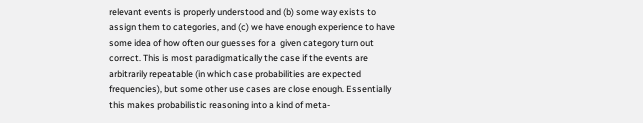relevant events is properly understood and (b) some way exists to assign them to categories, and (c) we have enough experience to have some idea of how often our guesses for a  given category turn out correct. This is most paradigmatically the case if the events are arbitrarily repeatable (in which case probabilities are expected frequencies), but some other use cases are close enough. Essentially this makes probabilistic reasoning into a kind of meta-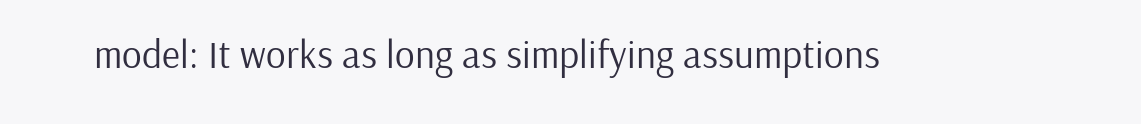model: It works as long as simplifying assumptions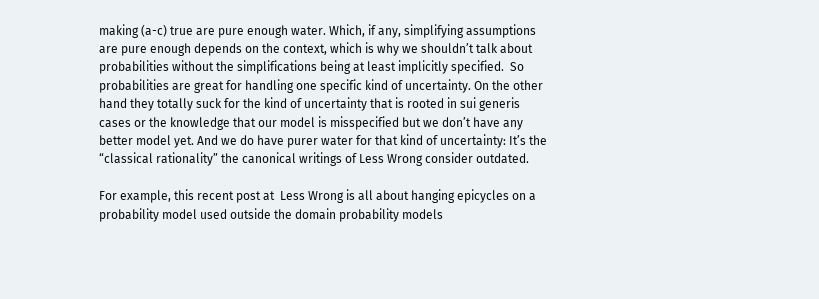making (a-c) true are pure enough water. Which, if any, simplifying assumptions are pure enough depends on the context, which is why we shouldn’t talk about probabilities without the simplifications being at least implicitly specified.  So probabilities are great for handling one specific kind of uncertainty. On the other hand they totally suck for the kind of uncertainty that is rooted in sui generis cases or the knowledge that our model is misspecified but we don’t have any better model yet. And we do have purer water for that kind of uncertainty: It’s the “classical rationality” the canonical writings of Less Wrong consider outdated.

For example, this recent post at  Less Wrong is all about hanging epicycles on a probability model used outside the domain probability models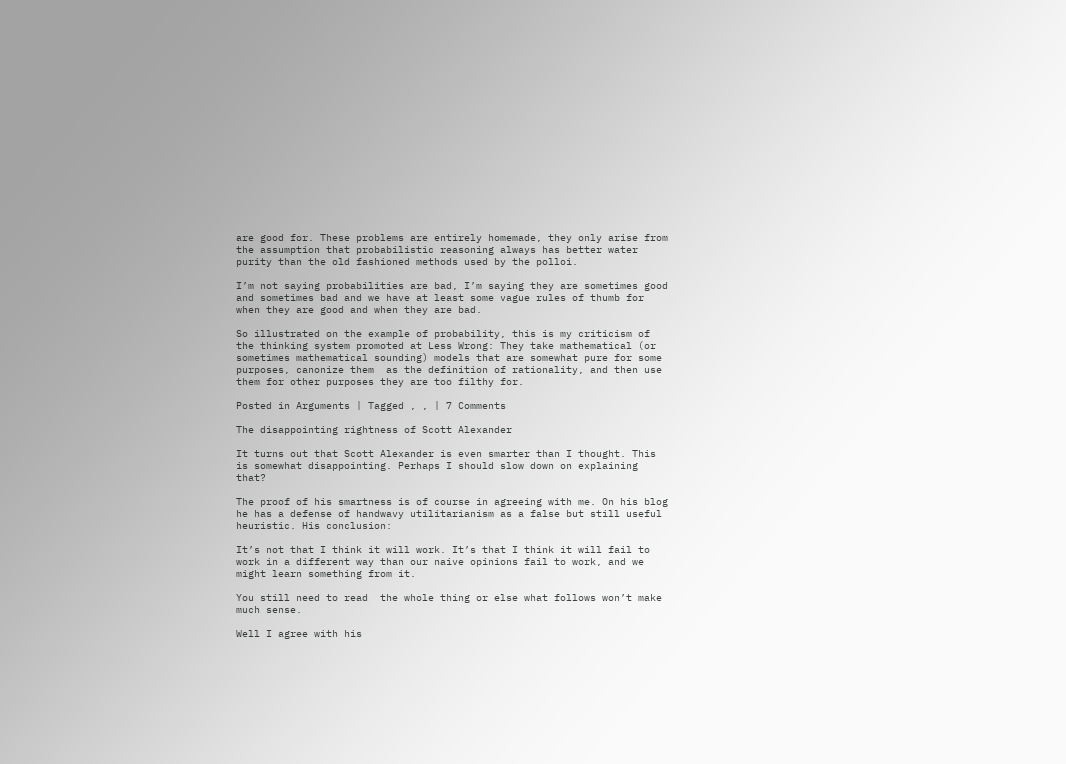are good for. These problems are entirely homemade, they only arise from the assumption that probabilistic reasoning always has better water purity than the old fashioned methods used by the polloi.

I’m not saying probabilities are bad, I’m saying they are sometimes good and sometimes bad and we have at least some vague rules of thumb for when they are good and when they are bad.

So illustrated on the example of probability, this is my criticism of the thinking system promoted at Less Wrong: They take mathematical (or sometimes mathematical sounding) models that are somewhat pure for some purposes, canonize them  as the definition of rationality, and then use them for other purposes they are too filthy for.

Posted in Arguments | Tagged , , | 7 Comments

The disappointing rightness of Scott Alexander

It turns out that Scott Alexander is even smarter than I thought. This is somewhat disappointing. Perhaps I should slow down on explaining that?

The proof of his smartness is of course in agreeing with me. On his blog he has a defense of handwavy utilitarianism as a false but still useful heuristic. His conclusion:

It’s not that I think it will work. It’s that I think it will fail to work in a different way than our naive opinions fail to work, and we might learn something from it.

You still need to read  the whole thing or else what follows won’t make much sense.

Well I agree with his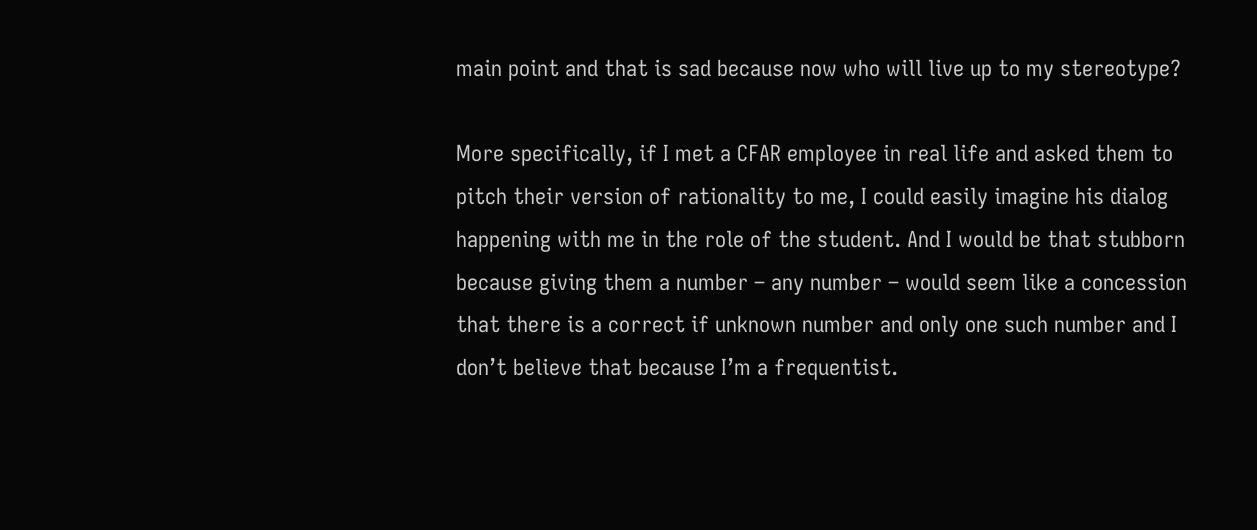main point and that is sad because now who will live up to my stereotype?

More specifically, if I met a CFAR employee in real life and asked them to pitch their version of rationality to me, I could easily imagine his dialog happening with me in the role of the student. And I would be that stubborn because giving them a number – any number – would seem like a concession that there is a correct if unknown number and only one such number and I don’t believe that because I’m a frequentist.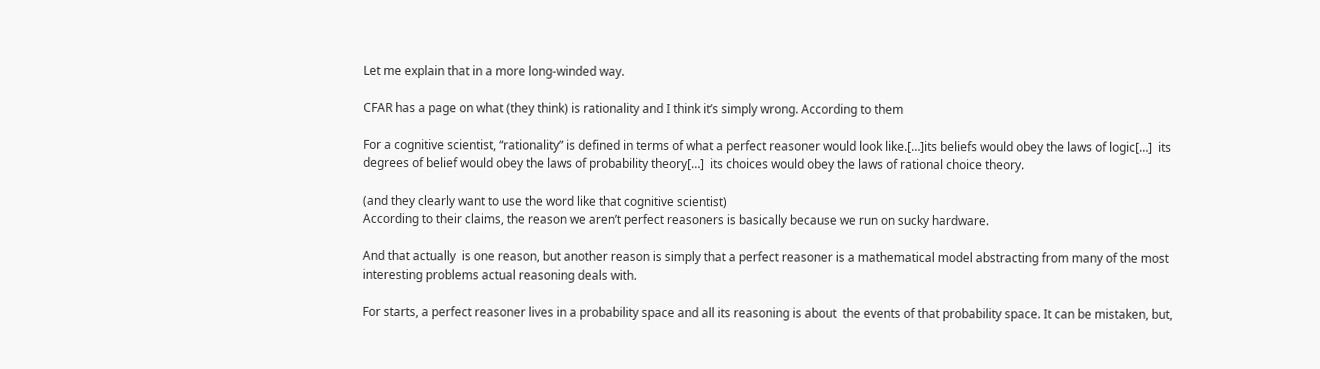Let me explain that in a more long-winded way.

CFAR has a page on what (they think) is rationality and I think it’s simply wrong. According to them

For a cognitive scientist, “rationality” is defined in terms of what a perfect reasoner would look like.[…]its beliefs would obey the laws of logic[…]  its degrees of belief would obey the laws of probability theory[…]  its choices would obey the laws of rational choice theory.

(and they clearly want to use the word like that cognitive scientist)
According to their claims, the reason we aren’t perfect reasoners is basically because we run on sucky hardware.

And that actually  is one reason, but another reason is simply that a perfect reasoner is a mathematical model abstracting from many of the most interesting problems actual reasoning deals with.

For starts, a perfect reasoner lives in a probability space and all its reasoning is about  the events of that probability space. It can be mistaken, but,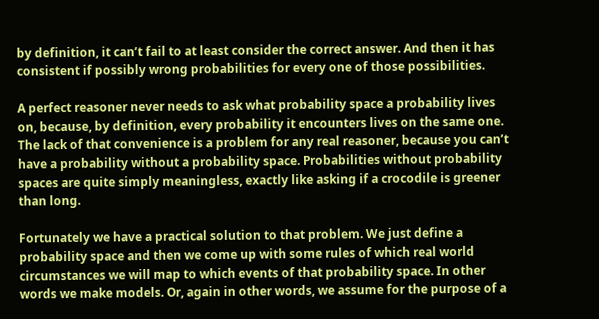by definition, it can’t fail to at least consider the correct answer. And then it has consistent if possibly wrong probabilities for every one of those possibilities.

A perfect reasoner never needs to ask what probability space a probability lives on, because, by definition, every probability it encounters lives on the same one. The lack of that convenience is a problem for any real reasoner, because you can’t have a probability without a probability space. Probabilities without probability spaces are quite simply meaningless, exactly like asking if a crocodile is greener than long.

Fortunately we have a practical solution to that problem. We just define a probability space and then we come up with some rules of which real world circumstances we will map to which events of that probability space. In other words we make models. Or, again in other words, we assume for the purpose of a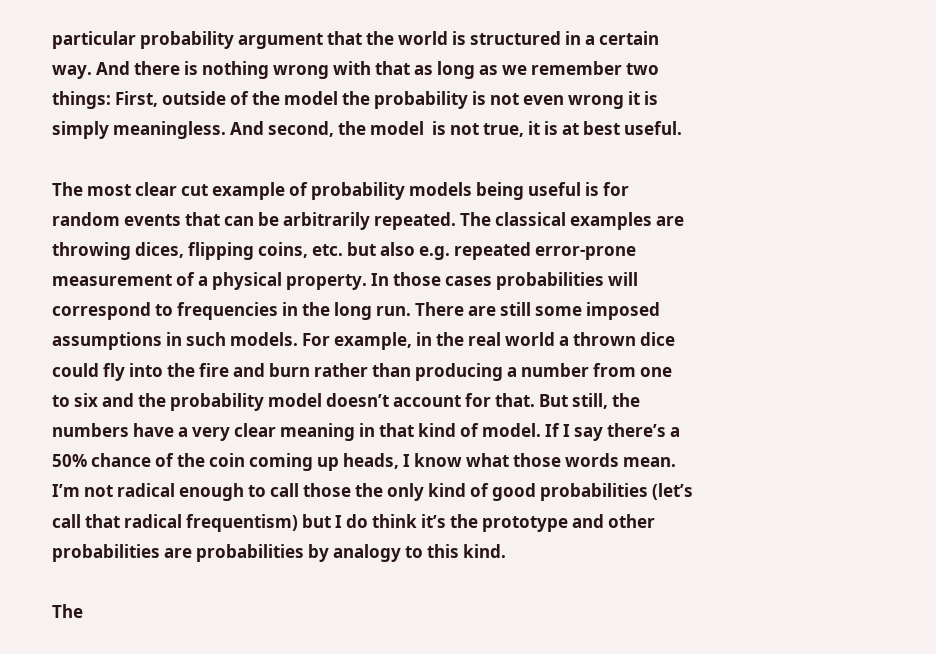particular probability argument that the world is structured in a certain way. And there is nothing wrong with that as long as we remember two things: First, outside of the model the probability is not even wrong it is simply meaningless. And second, the model  is not true, it is at best useful.

The most clear cut example of probability models being useful is for random events that can be arbitrarily repeated. The classical examples are throwing dices, flipping coins, etc. but also e.g. repeated error-prone measurement of a physical property. In those cases probabilities will correspond to frequencies in the long run. There are still some imposed assumptions in such models. For example, in the real world a thrown dice could fly into the fire and burn rather than producing a number from one to six and the probability model doesn’t account for that. But still, the numbers have a very clear meaning in that kind of model. If I say there’s a 50% chance of the coin coming up heads, I know what those words mean. I’m not radical enough to call those the only kind of good probabilities (let’s call that radical frequentism) but I do think it’s the prototype and other probabilities are probabilities by analogy to this kind.

The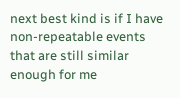next best kind is if I have non-repeatable events that are still similar enough for me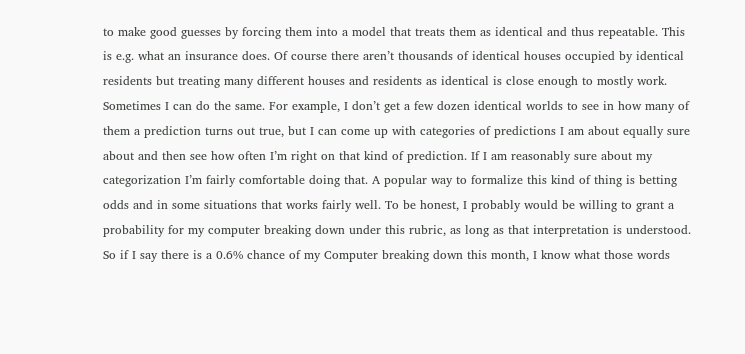to make good guesses by forcing them into a model that treats them as identical and thus repeatable. This is e.g. what an insurance does. Of course there aren’t thousands of identical houses occupied by identical residents but treating many different houses and residents as identical is close enough to mostly work. Sometimes I can do the same. For example, I don’t get a few dozen identical worlds to see in how many of them a prediction turns out true, but I can come up with categories of predictions I am about equally sure about and then see how often I’m right on that kind of prediction. If I am reasonably sure about my categorization I’m fairly comfortable doing that. A popular way to formalize this kind of thing is betting odds and in some situations that works fairly well. To be honest, I probably would be willing to grant a probability for my computer breaking down under this rubric, as long as that interpretation is understood. So if I say there is a 0.6% chance of my Computer breaking down this month, I know what those words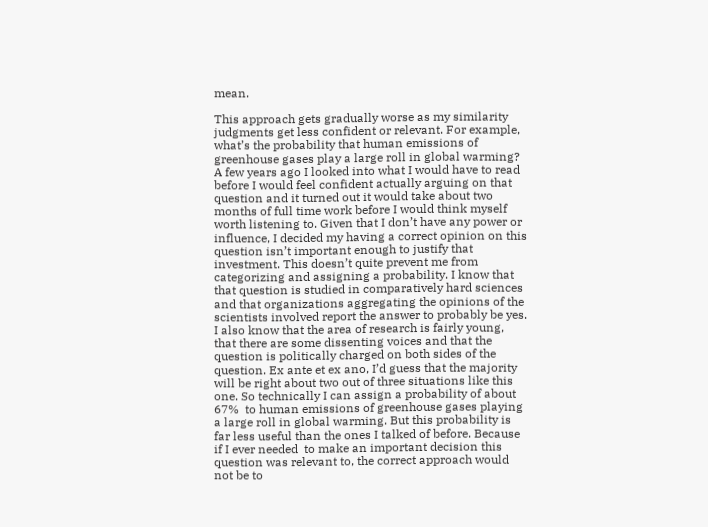mean.

This approach gets gradually worse as my similarity judgments get less confident or relevant. For example, what’s the probability that human emissions of greenhouse gases play a large roll in global warming? A few years ago I looked into what I would have to read before I would feel confident actually arguing on that question and it turned out it would take about two months of full time work before I would think myself worth listening to. Given that I don’t have any power or influence, I decided my having a correct opinion on this question isn’t important enough to justify that investment. This doesn’t quite prevent me from categorizing and assigning a probability. I know that that question is studied in comparatively hard sciences and that organizations aggregating the opinions of the scientists involved report the answer to probably be yes. I also know that the area of research is fairly young, that there are some dissenting voices and that the question is politically charged on both sides of the question. Ex ante et ex ano, I’d guess that the majority will be right about two out of three situations like this one. So technically I can assign a probability of about 67%  to human emissions of greenhouse gases playing a large roll in global warming. But this probability is far less useful than the ones I talked of before. Because if I ever needed  to make an important decision this question was relevant to, the correct approach would not be to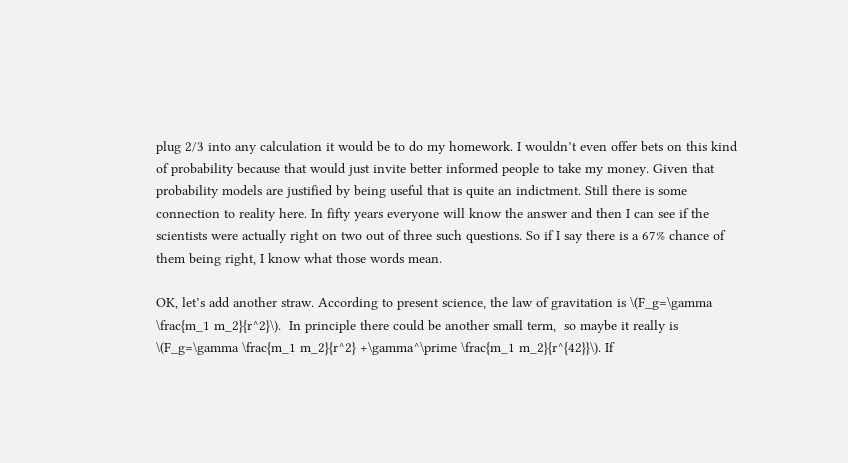plug 2/3 into any calculation it would be to do my homework. I wouldn’t even offer bets on this kind of probability because that would just invite better informed people to take my money. Given that probability models are justified by being useful that is quite an indictment. Still there is some connection to reality here. In fifty years everyone will know the answer and then I can see if the scientists were actually right on two out of three such questions. So if I say there is a 67% chance of them being right, I know what those words mean.

OK, let’s add another straw. According to present science, the law of gravitation is \(F_g=\gamma \frac{m_1 m_2}{r^2}\).  In principle there could be another small term,  so maybe it really is \(F_g=\gamma \frac{m_1 m_2}{r^2} +\gamma^\prime \frac{m_1 m_2}{r^{42}}\). If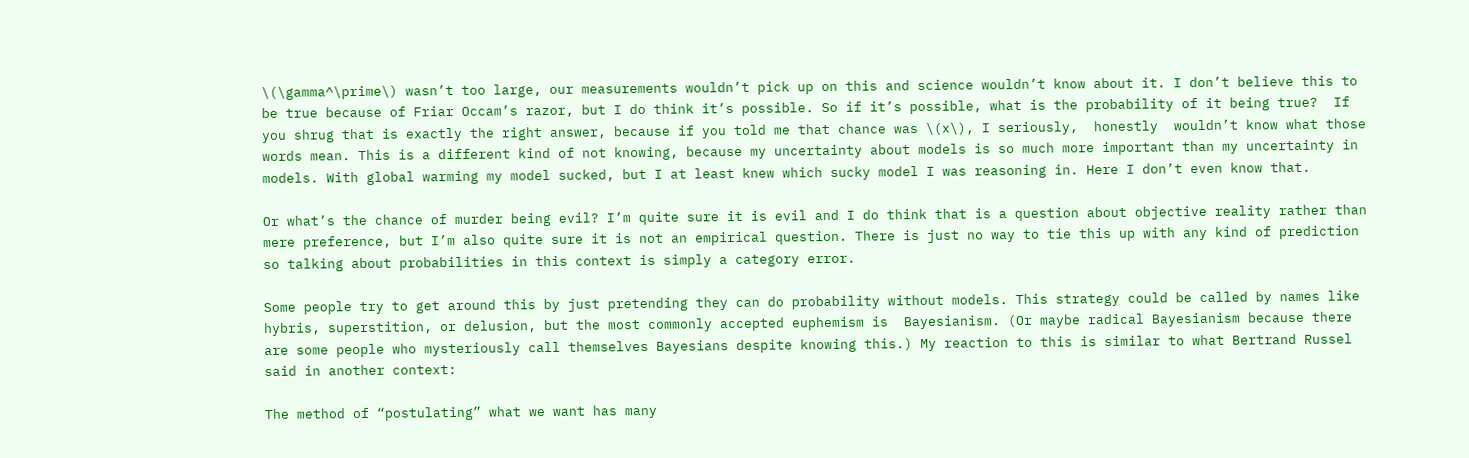\(\gamma^\prime\) wasn’t too large, our measurements wouldn’t pick up on this and science wouldn’t know about it. I don’t believe this to be true because of Friar Occam’s razor, but I do think it’s possible. So if it’s possible, what is the probability of it being true?  If you shrug that is exactly the right answer, because if you told me that chance was \(x\), I seriously,  honestly  wouldn’t know what those words mean. This is a different kind of not knowing, because my uncertainty about models is so much more important than my uncertainty in models. With global warming my model sucked, but I at least knew which sucky model I was reasoning in. Here I don’t even know that.

Or what’s the chance of murder being evil? I’m quite sure it is evil and I do think that is a question about objective reality rather than mere preference, but I’m also quite sure it is not an empirical question. There is just no way to tie this up with any kind of prediction so talking about probabilities in this context is simply a category error.

Some people try to get around this by just pretending they can do probability without models. This strategy could be called by names like hybris, superstition, or delusion, but the most commonly accepted euphemism is  Bayesianism. (Or maybe radical Bayesianism because there  are some people who mysteriously call themselves Bayesians despite knowing this.) My reaction to this is similar to what Bertrand Russel said in another context:

The method of “postulating” what we want has many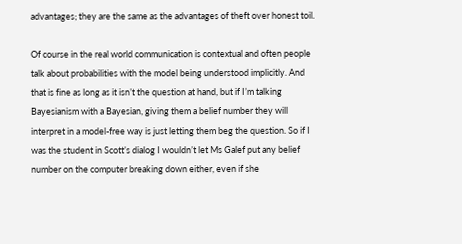advantages; they are the same as the advantages of theft over honest toil.

Of course in the real world communication is contextual and often people talk about probabilities with the model being understood implicitly. And that is fine as long as it isn’t the question at hand, but if I’m talking Bayesianism with a Bayesian, giving them a belief number they will interpret in a model-free way is just letting them beg the question. So if I was the student in Scott’s dialog I wouldn’t let Ms Galef put any belief number on the computer breaking down either, even if she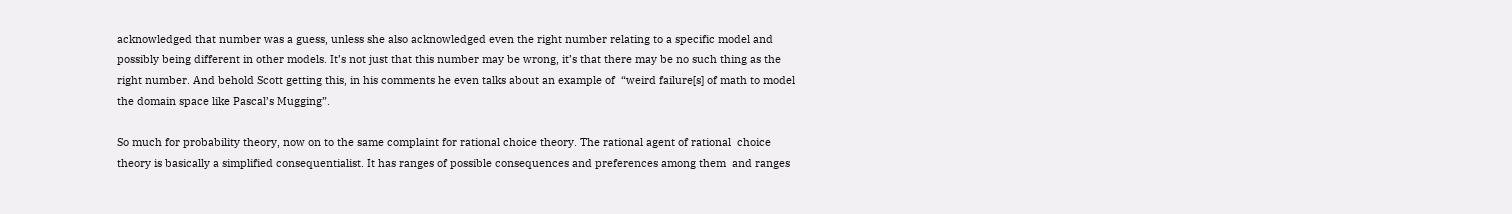acknowledged that number was a guess, unless she also acknowledged even the right number relating to a specific model and possibly being different in other models. It’s not just that this number may be wrong, it’s that there may be no such thing as the right number. And behold Scott getting this, in his comments he even talks about an example of  “weird failure[s] of math to model the domain space like Pascal’s Mugging”.

So much for probability theory, now on to the same complaint for rational choice theory. The rational agent of rational  choice theory is basically a simplified consequentialist. It has ranges of possible consequences and preferences among them  and ranges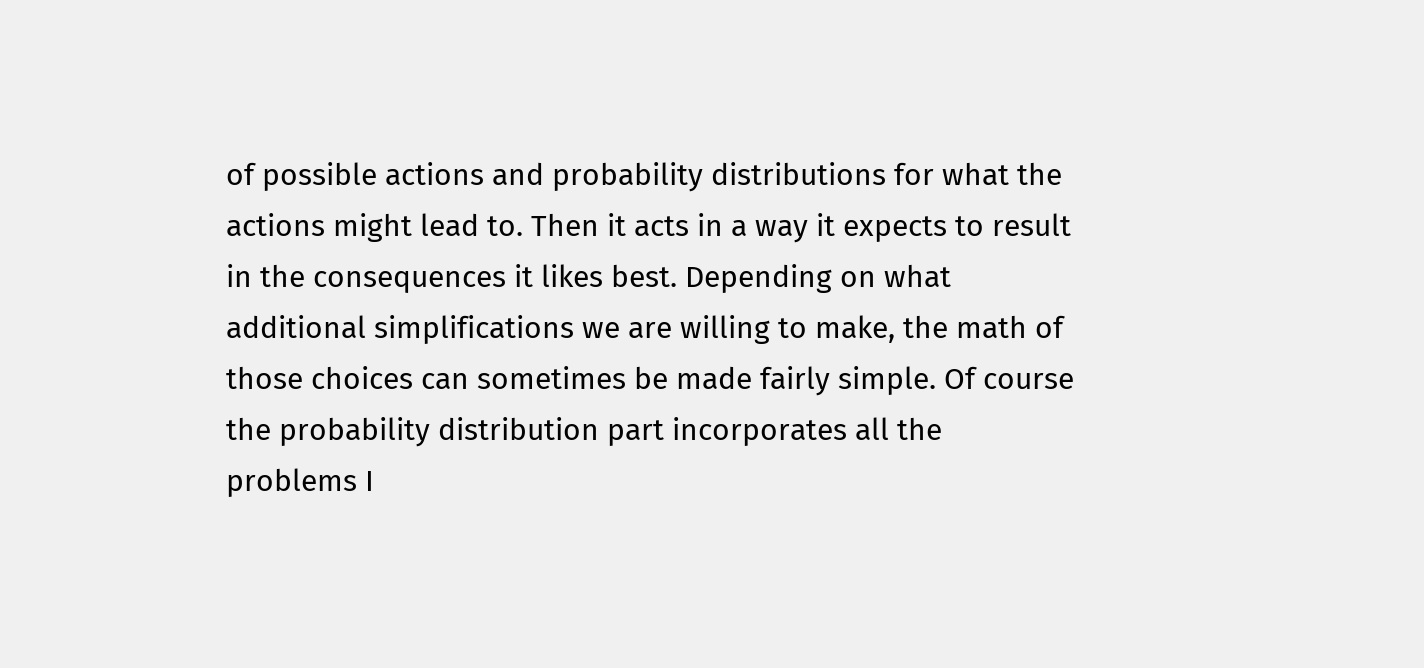of possible actions and probability distributions for what the actions might lead to. Then it acts in a way it expects to result in the consequences it likes best. Depending on what additional simplifications we are willing to make, the math of  those choices can sometimes be made fairly simple. Of course the probability distribution part incorporates all the problems I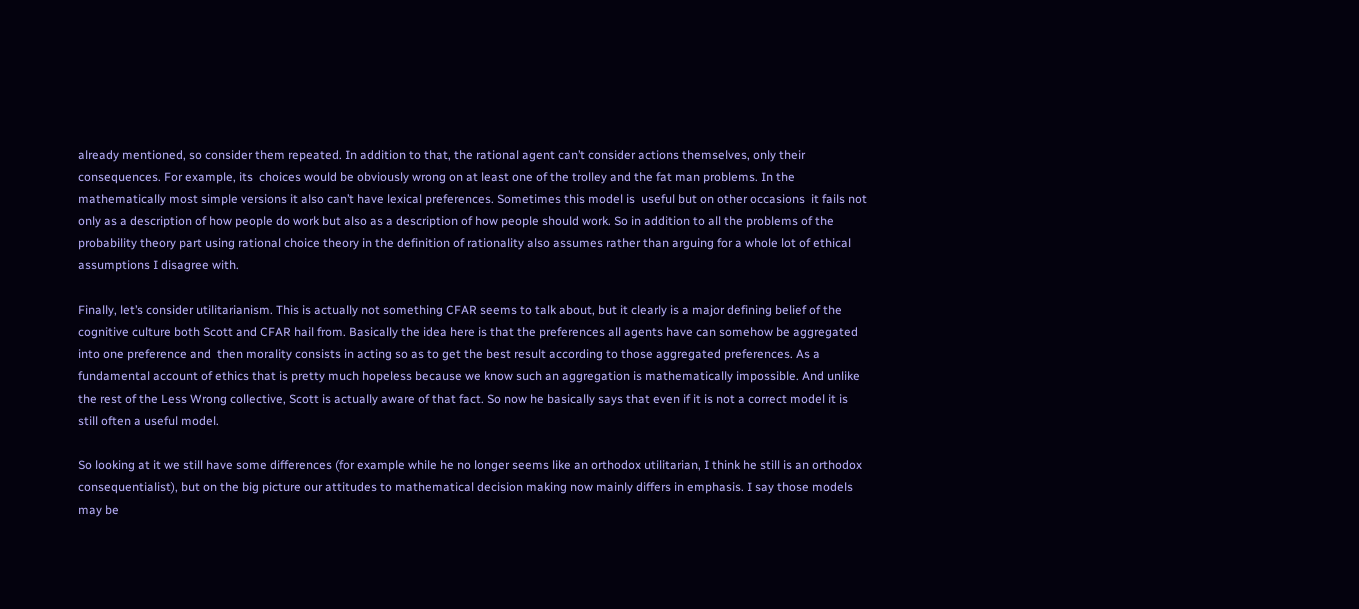already mentioned, so consider them repeated. In addition to that, the rational agent can’t consider actions themselves, only their consequences. For example, its  choices would be obviously wrong on at least one of the trolley and the fat man problems. In the mathematically most simple versions it also can’t have lexical preferences. Sometimes this model is  useful but on other occasions  it fails not only as a description of how people do work but also as a description of how people should work. So in addition to all the problems of the probability theory part using rational choice theory in the definition of rationality also assumes rather than arguing for a whole lot of ethical assumptions I disagree with.

Finally, let’s consider utilitarianism. This is actually not something CFAR seems to talk about, but it clearly is a major defining belief of the cognitive culture both Scott and CFAR hail from. Basically the idea here is that the preferences all agents have can somehow be aggregated into one preference and  then morality consists in acting so as to get the best result according to those aggregated preferences. As a fundamental account of ethics that is pretty much hopeless because we know such an aggregation is mathematically impossible. And unlike the rest of the Less Wrong collective, Scott is actually aware of that fact. So now he basically says that even if it is not a correct model it is still often a useful model.

So looking at it we still have some differences (for example while he no longer seems like an orthodox utilitarian, I think he still is an orthodox consequentialist), but on the big picture our attitudes to mathematical decision making now mainly differs in emphasis. I say those models may be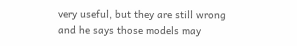very useful, but they are still wrong  and he says those models may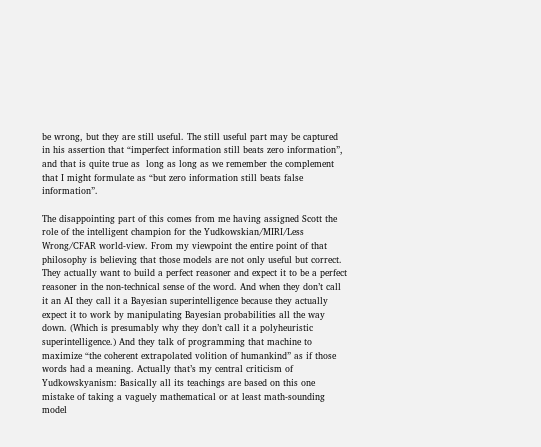be wrong, but they are still useful. The still useful part may be captured in his assertion that “imperfect information still beats zero information”, and that is quite true as  long as long as we remember the complement that I might formulate as “but zero information still beats false information”.

The disappointing part of this comes from me having assigned Scott the role of the intelligent champion for the Yudkowskian/MIRI/Less Wrong/CFAR world-view. From my viewpoint the entire point of that philosophy is believing that those models are not only useful but correct. They actually want to build a perfect reasoner and expect it to be a perfect reasoner in the non-technical sense of the word. And when they don’t call it an AI they call it a Bayesian superintelligence because they actually expect it to work by manipulating Bayesian probabilities all the way down. (Which is presumably why they don’t call it a polyheuristic superintelligence.) And they talk of programming that machine to maximize “the coherent extrapolated volition of humankind” as if those words had a meaning. Actually that’s my central criticism of Yudkowskyanism: Basically all its teachings are based on this one mistake of taking a vaguely mathematical or at least math-sounding model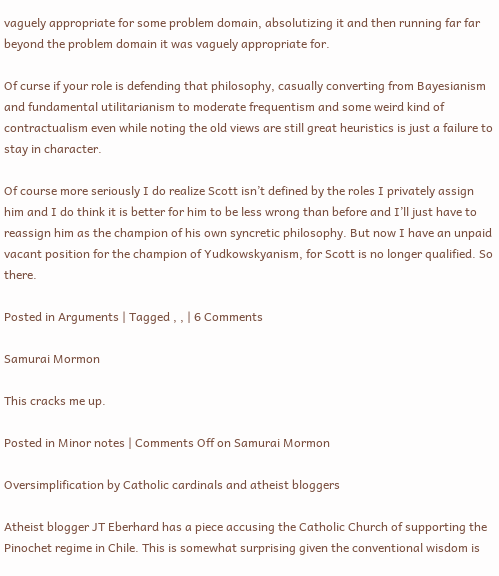vaguely appropriate for some problem domain, absolutizing it and then running far far beyond the problem domain it was vaguely appropriate for.

Of curse if your role is defending that philosophy, casually converting from Bayesianism and fundamental utilitarianism to moderate frequentism and some weird kind of contractualism even while noting the old views are still great heuristics is just a failure to stay in character.

Of course more seriously I do realize Scott isn’t defined by the roles I privately assign him and I do think it is better for him to be less wrong than before and I’ll just have to reassign him as the champion of his own syncretic philosophy. But now I have an unpaid vacant position for the champion of Yudkowskyanism, for Scott is no longer qualified. So there.

Posted in Arguments | Tagged , , | 6 Comments

Samurai Mormon

This cracks me up.

Posted in Minor notes | Comments Off on Samurai Mormon

Oversimplification by Catholic cardinals and atheist bloggers

Atheist blogger JT Eberhard has a piece accusing the Catholic Church of supporting the Pinochet regime in Chile. This is somewhat surprising given the conventional wisdom is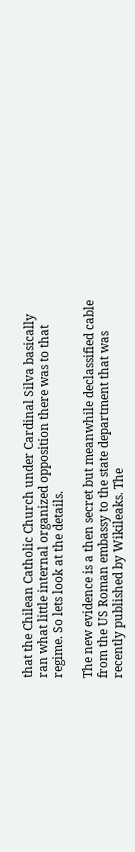that the Chilean Catholic Church under Cardinal Silva basically ran what little internal organized opposition there was to that regime. So lets look at the details.

The new evidence is a then secret but meanwhile declassified cable from the US Roman embassy to the state department that was recently published by Wikileaks. The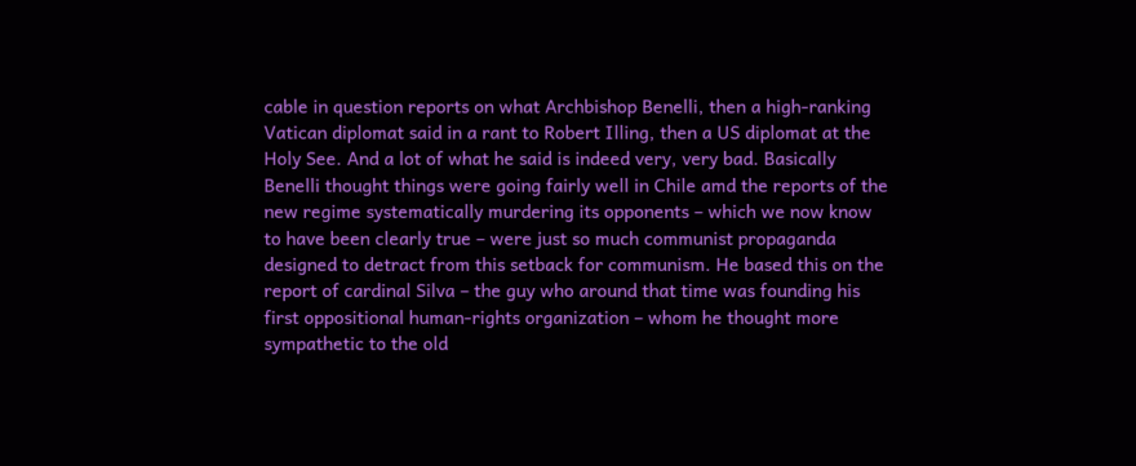cable in question reports on what Archbishop Benelli, then a high-ranking Vatican diplomat said in a rant to Robert Illing, then a US diplomat at the Holy See. And a lot of what he said is indeed very, very bad. Basically Benelli thought things were going fairly well in Chile amd the reports of the new regime systematically murdering its opponents – which we now know to have been clearly true – were just so much communist propaganda designed to detract from this setback for communism. He based this on the report of cardinal Silva – the guy who around that time was founding his first oppositional human-rights organization – whom he thought more sympathetic to the old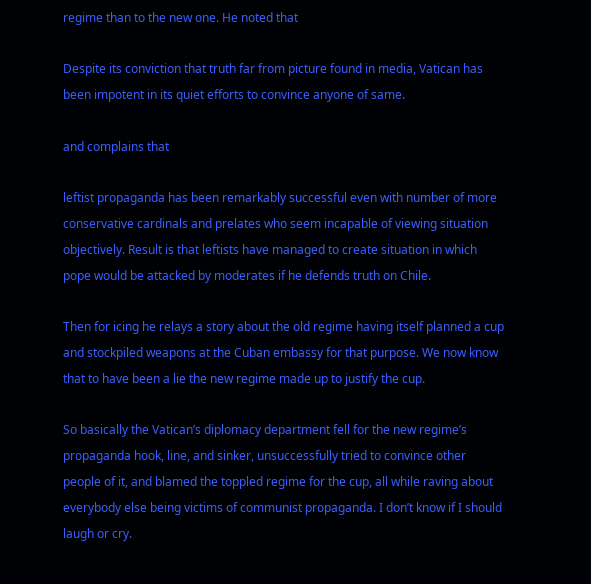regime than to the new one. He noted that

Despite its conviction that truth far from picture found in media, Vatican has been impotent in its quiet efforts to convince anyone of same.

and complains that

leftist propaganda has been remarkably successful even with number of more conservative cardinals and prelates who seem incapable of viewing situation objectively. Result is that leftists have managed to create situation in which pope would be attacked by moderates if he defends truth on Chile.

Then for icing he relays a story about the old regime having itself planned a cup and stockpiled weapons at the Cuban embassy for that purpose. We now know that to have been a lie the new regime made up to justify the cup.

So basically the Vatican’s diplomacy department fell for the new regime’s propaganda hook, line, and sinker, unsuccessfully tried to convince other people of it, and blamed the toppled regime for the cup, all while raving about everybody else being victims of communist propaganda. I don’t know if I should laugh or cry.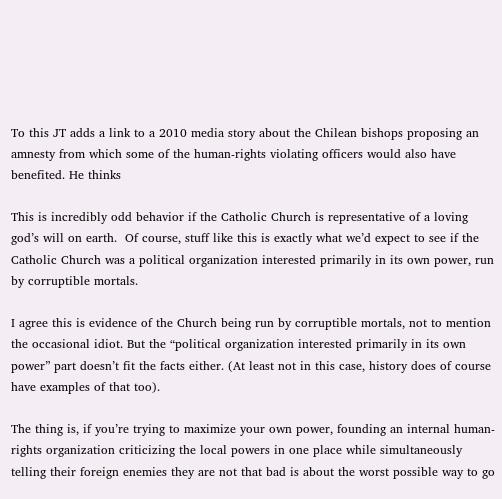To this JT adds a link to a 2010 media story about the Chilean bishops proposing an amnesty from which some of the human-rights violating officers would also have benefited. He thinks

This is incredibly odd behavior if the Catholic Church is representative of a loving god’s will on earth.  Of course, stuff like this is exactly what we’d expect to see if the Catholic Church was a political organization interested primarily in its own power, run by corruptible mortals.

I agree this is evidence of the Church being run by corruptible mortals, not to mention the occasional idiot. But the “political organization interested primarily in its own power” part doesn’t fit the facts either. (At least not in this case, history does of course have examples of that too).

The thing is, if you’re trying to maximize your own power, founding an internal human-rights organization criticizing the local powers in one place while simultaneously telling their foreign enemies they are not that bad is about the worst possible way to go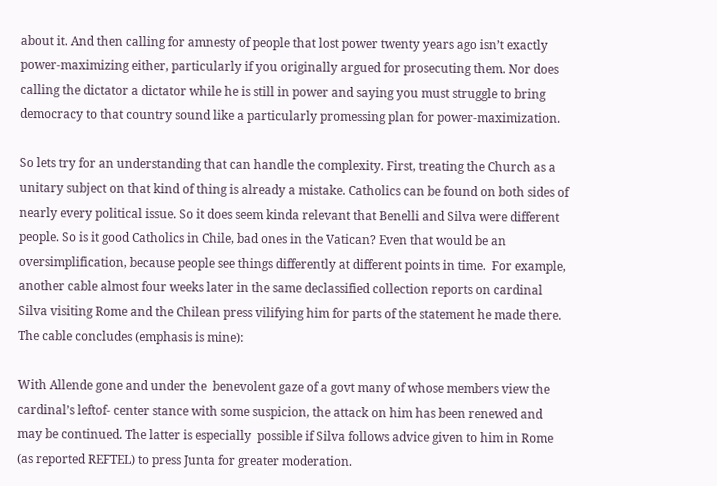about it. And then calling for amnesty of people that lost power twenty years ago isn’t exactly power-maximizing either, particularly if you originally argued for prosecuting them. Nor does calling the dictator a dictator while he is still in power and saying you must struggle to bring democracy to that country sound like a particularly promessing plan for power-maximization.

So lets try for an understanding that can handle the complexity. First, treating the Church as a unitary subject on that kind of thing is already a mistake. Catholics can be found on both sides of nearly every political issue. So it does seem kinda relevant that Benelli and Silva were different people. So is it good Catholics in Chile, bad ones in the Vatican? Even that would be an oversimplification, because people see things differently at different points in time.  For example, another cable almost four weeks later in the same declassified collection reports on cardinal Silva visiting Rome and the Chilean press vilifying him for parts of the statement he made there. The cable concludes (emphasis is mine):

With Allende gone and under the  benevolent gaze of a govt many of whose members view the cardinal’s leftof- center stance with some suspicion, the attack on him has been renewed and may be continued. The latter is especially  possible if Silva follows advice given to him in Rome (as reported REFTEL) to press Junta for greater moderation.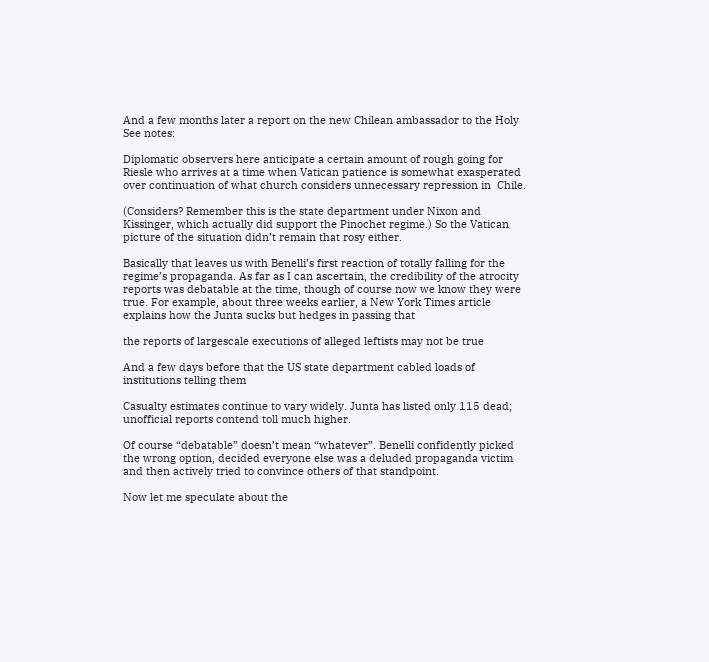And a few months later a report on the new Chilean ambassador to the Holy See notes:

Diplomatic observers here anticipate a certain amount of rough going for Riesle who arrives at a time when Vatican patience is somewhat exasperated over continuation of what church considers unnecessary repression in  Chile.

(Considers? Remember this is the state department under Nixon and Kissinger, which actually did support the Pinochet regime.) So the Vatican picture of the situation didn’t remain that rosy either.

Basically that leaves us with Benelli’s first reaction of totally falling for the regime’s propaganda. As far as I can ascertain, the credibility of the atrocity reports was debatable at the time, though of course now we know they were true. For example, about three weeks earlier, a New York Times article explains how the Junta sucks but hedges in passing that

the reports of largescale executions of alleged leftists may not be true

And a few days before that the US state department cabled loads of institutions telling them

Casualty estimates continue to vary widely. Junta has listed only 115 dead; unofficial reports contend toll much higher.

Of course “debatable” doesn’t mean “whatever”. Benelli confidently picked the wrong option, decided everyone else was a deluded propaganda victim and then actively tried to convince others of that standpoint.

Now let me speculate about the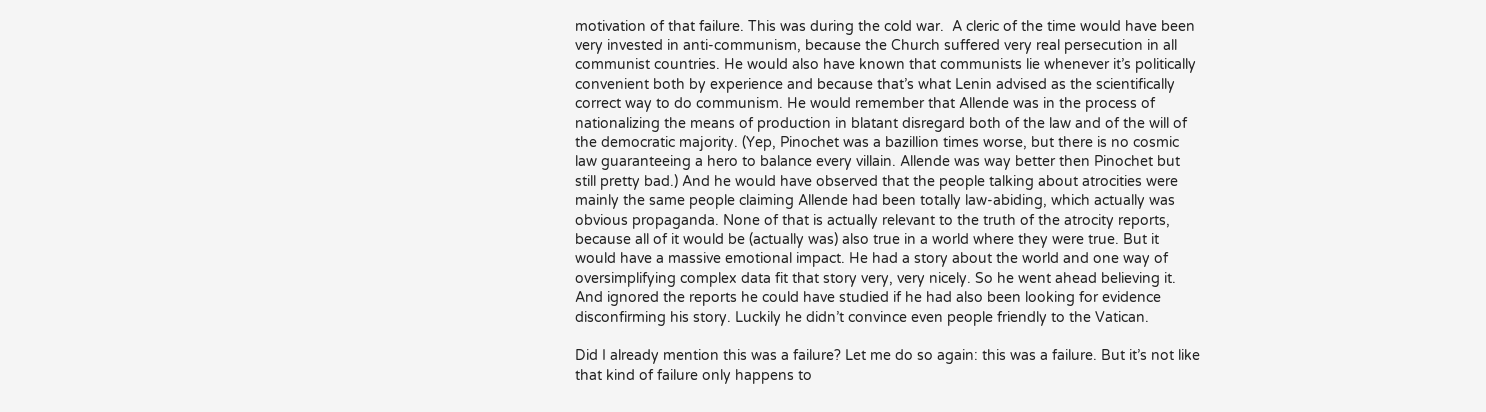motivation of that failure. This was during the cold war.  A cleric of the time would have been very invested in anti-communism, because the Church suffered very real persecution in all communist countries. He would also have known that communists lie whenever it’s politically convenient both by experience and because that’s what Lenin advised as the scientifically correct way to do communism. He would remember that Allende was in the process of nationalizing the means of production in blatant disregard both of the law and of the will of the democratic majority. (Yep, Pinochet was a bazillion times worse, but there is no cosmic law guaranteeing a hero to balance every villain. Allende was way better then Pinochet but still pretty bad.) And he would have observed that the people talking about atrocities were mainly the same people claiming Allende had been totally law-abiding, which actually was obvious propaganda. None of that is actually relevant to the truth of the atrocity reports, because all of it would be (actually was) also true in a world where they were true. But it would have a massive emotional impact. He had a story about the world and one way of oversimplifying complex data fit that story very, very nicely. So he went ahead believing it. And ignored the reports he could have studied if he had also been looking for evidence disconfirming his story. Luckily he didn’t convince even people friendly to the Vatican.

Did I already mention this was a failure? Let me do so again: this was a failure. But it’s not like that kind of failure only happens to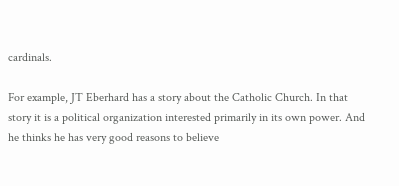cardinals.

For example, JT Eberhard has a story about the Catholic Church. In that story it is a political organization interested primarily in its own power. And he thinks he has very good reasons to believe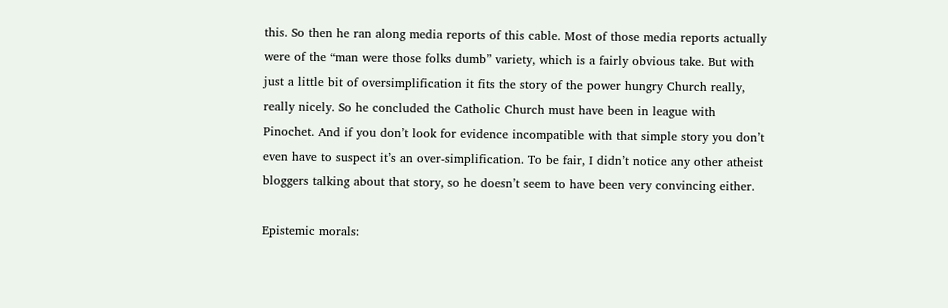this. So then he ran along media reports of this cable. Most of those media reports actually were of the “man were those folks dumb” variety, which is a fairly obvious take. But with just a little bit of oversimplification it fits the story of the power hungry Church really, really nicely. So he concluded the Catholic Church must have been in league with Pinochet. And if you don’t look for evidence incompatible with that simple story you don’t even have to suspect it’s an over-simplification. To be fair, I didn’t notice any other atheist bloggers talking about that story, so he doesn’t seem to have been very convincing either.

Epistemic morals: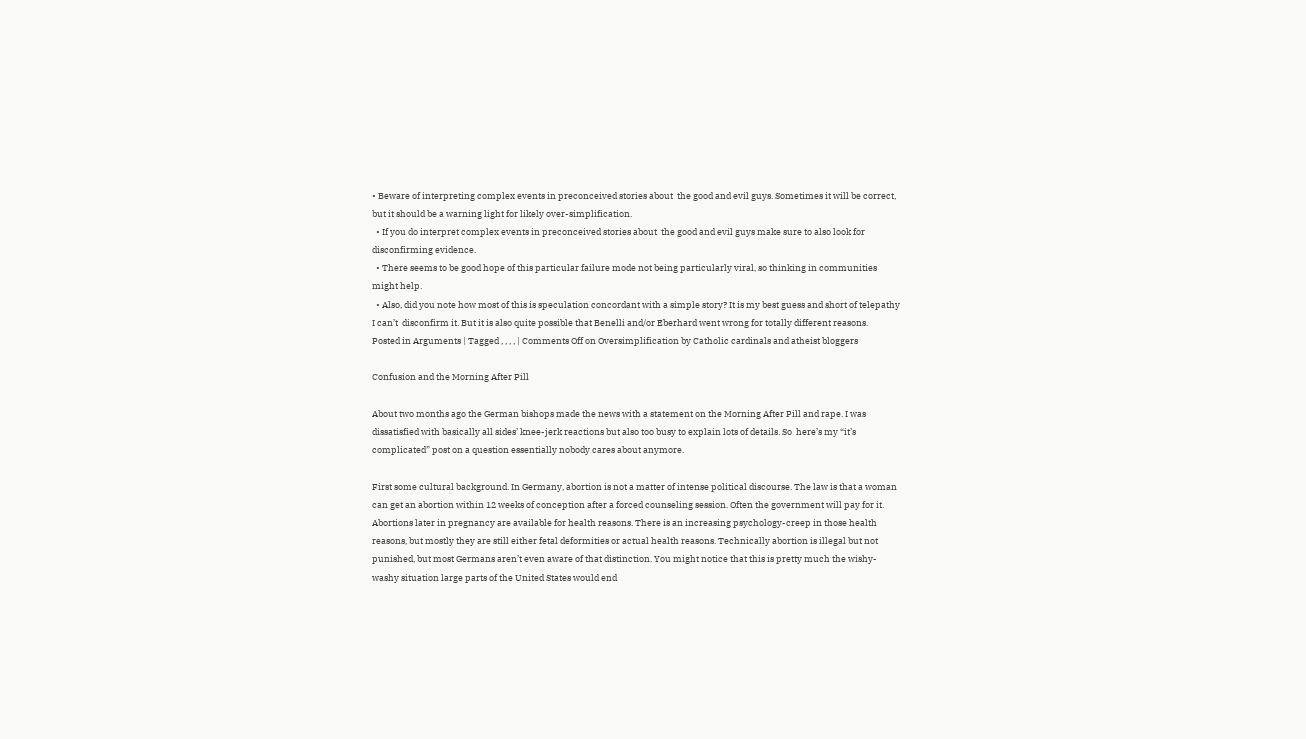• Beware of interpreting complex events in preconceived stories about  the good and evil guys. Sometimes it will be correct, but it should be a warning light for likely over-simplification.
  • If you do interpret complex events in preconceived stories about  the good and evil guys make sure to also look for disconfirming evidence.
  • There seems to be good hope of this particular failure mode not being particularly viral, so thinking in communities might help.
  • Also, did you note how most of this is speculation concordant with a simple story? It is my best guess and short of telepathy I can’t  disconfirm it. But it is also quite possible that Benelli and/or Eberhard went wrong for totally different reasons.
Posted in Arguments | Tagged , , , , | Comments Off on Oversimplification by Catholic cardinals and atheist bloggers

Confusion and the Morning After Pill

About two months ago the German bishops made the news with a statement on the Morning After Pill and rape. I was dissatisfied with basically all sides’ knee-jerk reactions but also too busy to explain lots of details. So  here’s my “it’s complicated” post on a question essentially nobody cares about anymore.

First some cultural background. In Germany, abortion is not a matter of intense political discourse. The law is that a woman can get an abortion within 12 weeks of conception after a forced counseling session. Often the government will pay for it. Abortions later in pregnancy are available for health reasons. There is an increasing psychology-creep in those health reasons, but mostly they are still either fetal deformities or actual health reasons. Technically abortion is illegal but not punished, but most Germans aren’t even aware of that distinction. You might notice that this is pretty much the wishy-washy situation large parts of the United States would end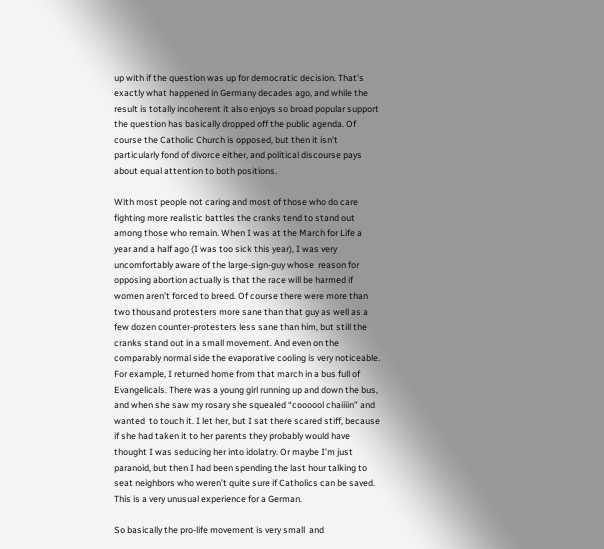up with if the question was up for democratic decision. That’s exactly what happened in Germany decades ago, and while the result is totally incoherent it also enjoys so broad popular support the question has basically dropped off the public agenda. Of course the Catholic Church is opposed, but then it isn’t particularly fond of divorce either, and political discourse pays about equal attention to both positions.

With most people not caring and most of those who do care fighting more realistic battles the cranks tend to stand out among those who remain. When I was at the March for Life a year and a half ago (I was too sick this year), I was very uncomfortably aware of the large-sign-guy whose  reason for opposing abortion actually is that the race will be harmed if women aren’t forced to breed. Of course there were more than two thousand protesters more sane than that guy as well as a few dozen counter-protesters less sane than him, but still the cranks stand out in a small movement. And even on the comparably normal side the evaporative cooling is very noticeable. For example, I returned home from that march in a bus full of Evangelicals. There was a young girl running up and down the bus, and when she saw my rosary she squealed “coooool chaiiiin” and wanted  to touch it. I let her, but I sat there scared stiff, because if she had taken it to her parents they probably would have thought I was seducing her into idolatry. Or maybe I’m just paranoid, but then I had been spending the last hour talking to seat neighbors who weren’t quite sure if Catholics can be saved. This is a very unusual experience for a German.

So basically the pro-life movement is very small  and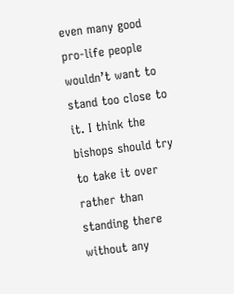even many good pro-life people wouldn’t want to stand too close to it. I think the bishops should try to take it over rather than standing there without any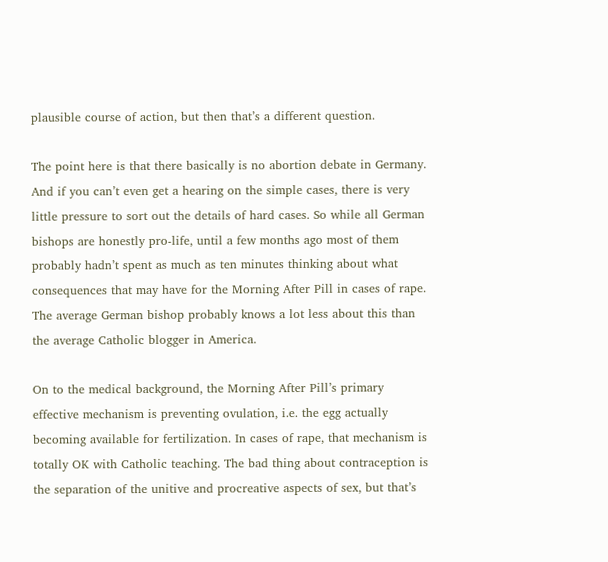plausible course of action, but then that’s a different question.

The point here is that there basically is no abortion debate in Germany. And if you can’t even get a hearing on the simple cases, there is very little pressure to sort out the details of hard cases. So while all German bishops are honestly pro-life, until a few months ago most of them probably hadn’t spent as much as ten minutes thinking about what consequences that may have for the Morning After Pill in cases of rape. The average German bishop probably knows a lot less about this than the average Catholic blogger in America.

On to the medical background, the Morning After Pill’s primary effective mechanism is preventing ovulation, i.e. the egg actually becoming available for fertilization. In cases of rape, that mechanism is totally OK with Catholic teaching. The bad thing about contraception is the separation of the unitive and procreative aspects of sex, but that’s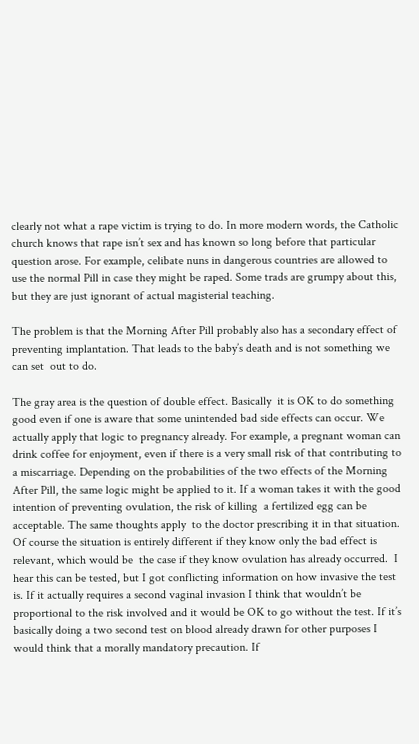clearly not what a rape victim is trying to do. In more modern words, the Catholic church knows that rape isn’t sex and has known so long before that particular question arose. For example, celibate nuns in dangerous countries are allowed to use the normal Pill in case they might be raped. Some trads are grumpy about this, but they are just ignorant of actual magisterial teaching.

The problem is that the Morning After Pill probably also has a secondary effect of preventing implantation. That leads to the baby’s death and is not something we can set  out to do.

The gray area is the question of double effect. Basically  it is OK to do something good even if one is aware that some unintended bad side effects can occur. We actually apply that logic to pregnancy already. For example, a pregnant woman can drink coffee for enjoyment, even if there is a very small risk of that contributing to a miscarriage. Depending on the probabilities of the two effects of the Morning After Pill, the same logic might be applied to it. If a woman takes it with the good intention of preventing ovulation, the risk of killing  a fertilized egg can be  acceptable. The same thoughts apply  to the doctor prescribing it in that situation. Of course the situation is entirely different if they know only the bad effect is relevant, which would be  the case if they know ovulation has already occurred.  I hear this can be tested, but I got conflicting information on how invasive the test is. If it actually requires a second vaginal invasion I think that wouldn’t be proportional to the risk involved and it would be OK to go without the test. If it’s basically doing a two second test on blood already drawn for other purposes I would think that a morally mandatory precaution. If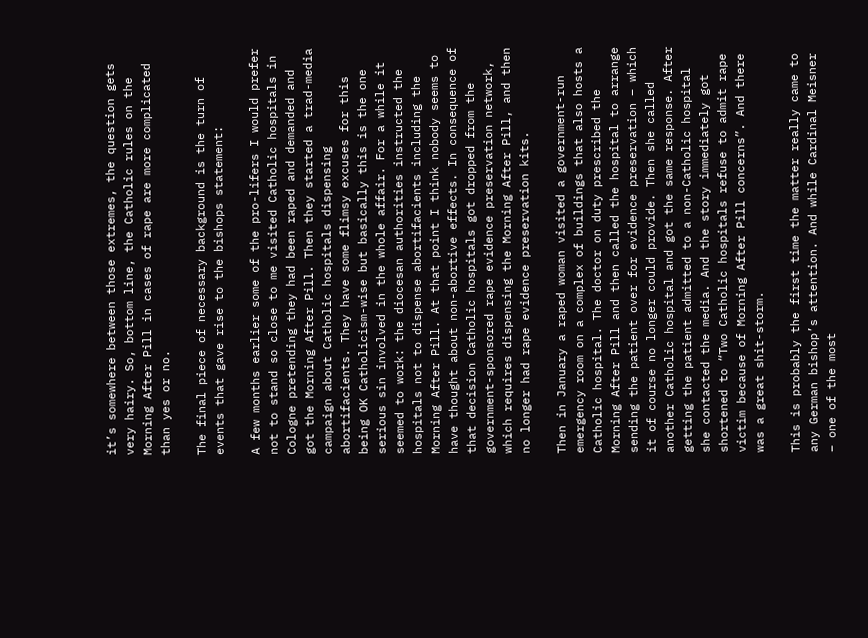it’s somewhere between those extremes, the question gets very hairy. So, bottom line, the Catholic rules on the Morning After Pill in cases of rape are more complicated than yes or no.

The final piece of necessary background is the turn of events that gave rise to the bishops statement:

A few months earlier some of the pro-lifers I would prefer not to stand so close to me visited Catholic hospitals in Cologne pretending they had been raped and demanded and got the Morning After Pill. Then they started a trad-media campaign about Catholic hospitals dispensing abortifacients. They have some flimsy excuses for this being OK Catholicism-wise but basically this is the one serious sin involved in the whole affair. For a while it seemed to work: the diocesan authorities instructed the hospitals not to dispense abortifacients including the Morning After Pill. At that point I think nobody seems to have thought about non-abortive effects. In consequence of that decision Catholic hospitals got dropped from the government-sponsored rape evidence preservation network, which requires dispensing the Morning After Pill, and then no longer had rape evidence preservation kits.

Then in January a raped woman visited a government-run emergency room on a complex of buildings that also hosts a Catholic hospital. The doctor on duty prescribed the Morning After Pill and then called the hospital to arrange sending the patient over for evidence preservation – which it of course no longer could provide. Then she called another Catholic hospital and got the same response. After  getting the patient admitted to a non-Catholic hospital she contacted the media. And the story immediately got shortened to “Two Catholic hospitals refuse to admit rape victim because of Morning After Pill concerns”. And there was a great shit-storm.

This is probably the first time the matter really came to any German bishop’s attention. And while Cardinal Meisner – one of the most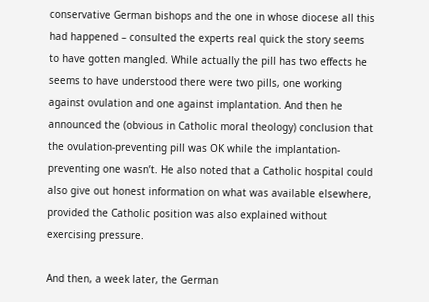conservative German bishops and the one in whose diocese all this had happened – consulted the experts real quick the story seems to have gotten mangled. While actually the pill has two effects he seems to have understood there were two pills, one working against ovulation and one against implantation. And then he announced the (obvious in Catholic moral theology) conclusion that the ovulation-preventing pill was OK while the implantation-preventing one wasn’t. He also noted that a Catholic hospital could also give out honest information on what was available elsewhere, provided the Catholic position was also explained without exercising pressure.

And then, a week later, the German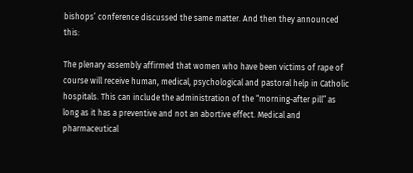bishops’ conference discussed the same matter. And then they announced this:

The plenary assembly affirmed that women who have been victims of rape of course will receive human, medical, psychological and pastoral help in Catholic hospitals. This can include the administration of the “morning-after pill” as long as it has a preventive and not an abortive effect. Medical and pharmaceutical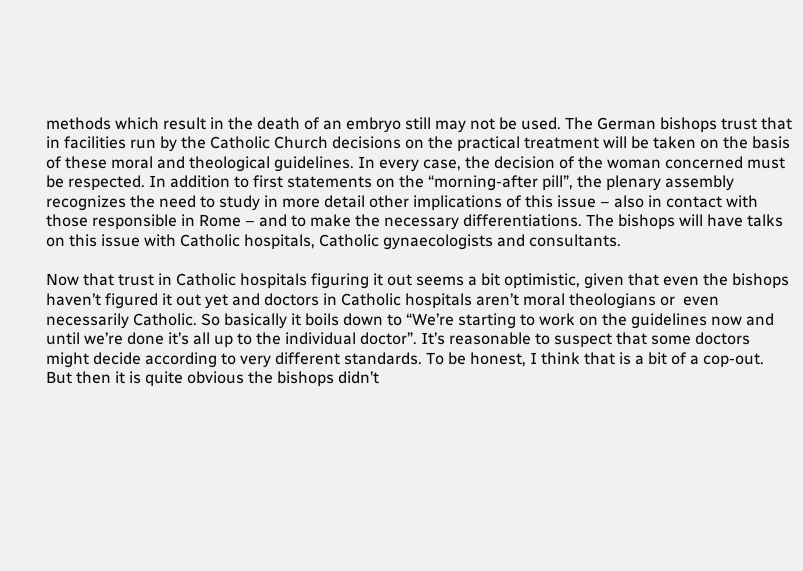methods which result in the death of an embryo still may not be used. The German bishops trust that in facilities run by the Catholic Church decisions on the practical treatment will be taken on the basis of these moral and theological guidelines. In every case, the decision of the woman concerned must be respected. In addition to first statements on the “morning-after pill”, the plenary assembly recognizes the need to study in more detail other implications of this issue – also in contact with those responsible in Rome – and to make the necessary differentiations. The bishops will have talks on this issue with Catholic hospitals, Catholic gynaecologists and consultants.

Now that trust in Catholic hospitals figuring it out seems a bit optimistic, given that even the bishops haven’t figured it out yet and doctors in Catholic hospitals aren’t moral theologians or  even necessarily Catholic. So basically it boils down to “We’re starting to work on the guidelines now and until we’re done it’s all up to the individual doctor”. It’s reasonable to suspect that some doctors might decide according to very different standards. To be honest, I think that is a bit of a cop-out. But then it is quite obvious the bishops didn’t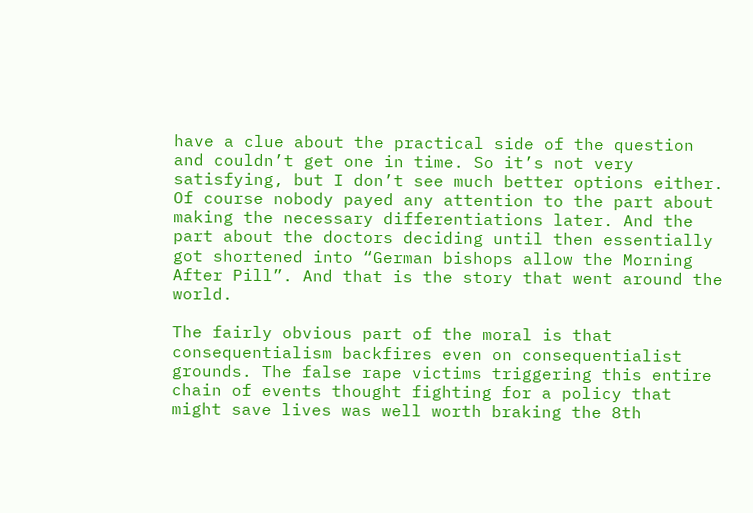have a clue about the practical side of the question and couldn’t get one in time. So it’s not very satisfying, but I don’t see much better options either. Of course nobody payed any attention to the part about making the necessary differentiations later. And the part about the doctors deciding until then essentially got shortened into “German bishops allow the Morning After Pill”. And that is the story that went around the world.

The fairly obvious part of the moral is that consequentialism backfires even on consequentialist grounds. The false rape victims triggering this entire chain of events thought fighting for a policy that might save lives was well worth braking the 8th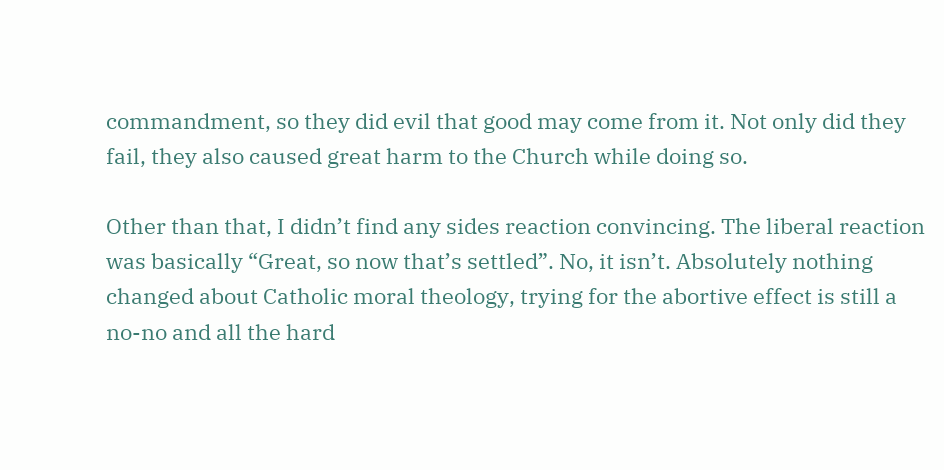commandment, so they did evil that good may come from it. Not only did they fail, they also caused great harm to the Church while doing so.

Other than that, I didn’t find any sides reaction convincing. The liberal reaction was basically “Great, so now that’s settled”. No, it isn’t. Absolutely nothing changed about Catholic moral theology, trying for the abortive effect is still a no-no and all the hard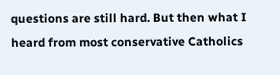questions are still hard. But then what I heard from most conservative Catholics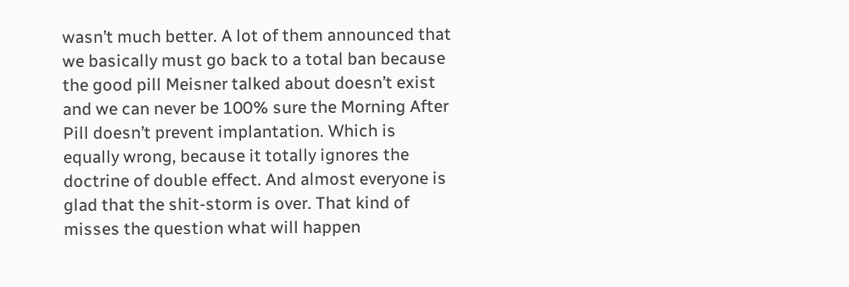wasn’t much better. A lot of them announced that we basically must go back to a total ban because the good pill Meisner talked about doesn’t exist and we can never be 100% sure the Morning After Pill doesn’t prevent implantation. Which is equally wrong, because it totally ignores the doctrine of double effect. And almost everyone is glad that the shit-storm is over. That kind of misses the question what will happen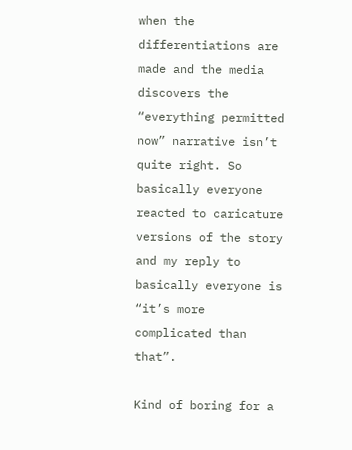when the differentiations are made and the media discovers the “everything permitted now” narrative isn’t quite right. So basically everyone reacted to caricature versions of the story and my reply to basically everyone is “it’s more complicated than that”.

Kind of boring for a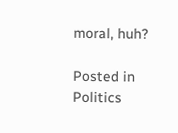moral, huh?

Posted in Politics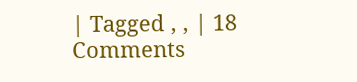| Tagged , , | 18 Comments